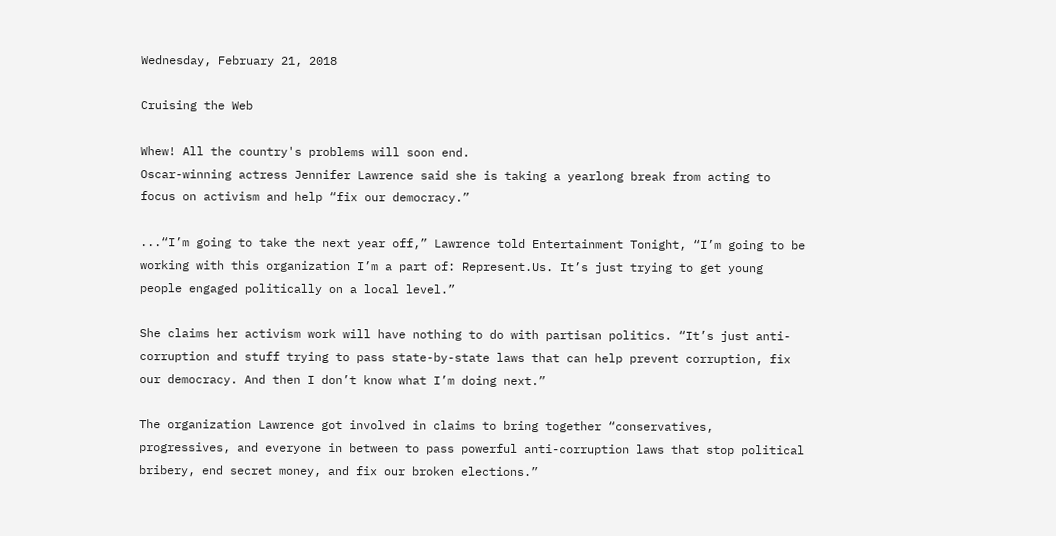Wednesday, February 21, 2018

Cruising the Web

Whew! All the country's problems will soon end.
Oscar-winning actress Jennifer Lawrence said she is taking a yearlong break from acting to focus on activism and help “fix our democracy.”

...“I’m going to take the next year off,” Lawrence told Entertainment Tonight, “I’m going to be working with this organization I’m a part of: Represent.Us. It’s just trying to get young people engaged politically on a local level.”

She claims her activism work will have nothing to do with partisan politics. “It’s just anti-corruption and stuff trying to pass state-by-state laws that can help prevent corruption, fix our democracy. And then I don’t know what I’m doing next.”

The organization Lawrence got involved in claims to bring together “conservatives, progressives, and everyone in between to pass powerful anti-corruption laws that stop political bribery, end secret money, and fix our broken elections.”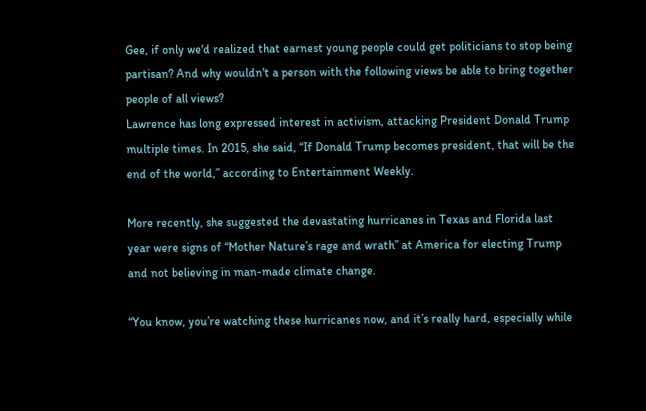Gee, if only we'd realized that earnest young people could get politicians to stop being partisan? And why wouldn't a person with the following views be able to bring together people of all views?
Lawrence has long expressed interest in activism, attacking President Donald Trump multiple times. In 2015, she said, “If Donald Trump becomes president, that will be the end of the world,” according to Entertainment Weekly.

More recently, she suggested the devastating hurricanes in Texas and Florida last year were signs of “Mother Nature’s rage and wrath” at America for electing Trump and not believing in man-made climate change.

“You know, you’re watching these hurricanes now, and it’s really hard, especially while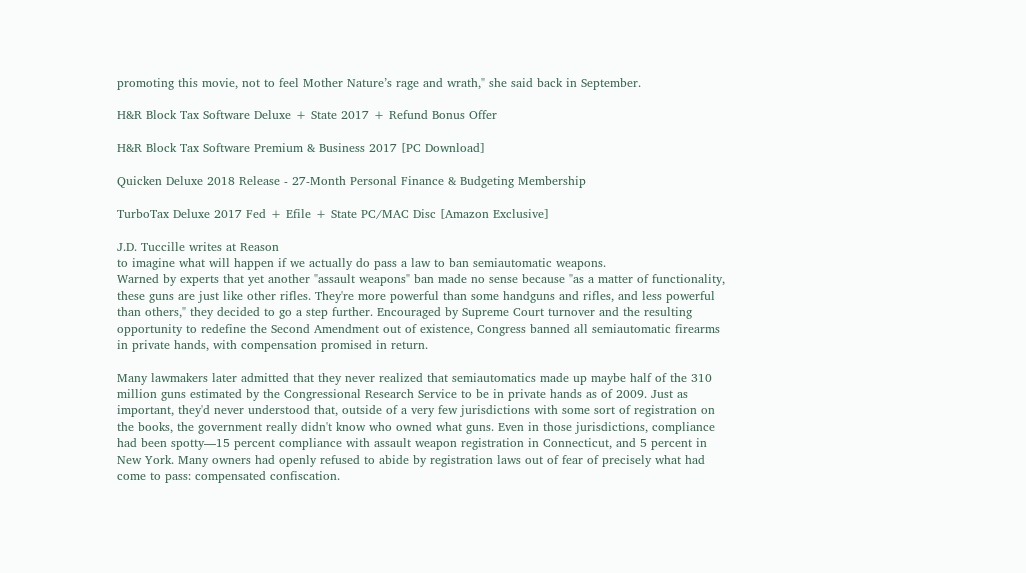promoting this movie, not to feel Mother Nature’s rage and wrath," she said back in September.

H&R Block Tax Software Deluxe + State 2017 + Refund Bonus Offer

H&R Block Tax Software Premium & Business 2017 [PC Download]

Quicken Deluxe 2018 Release - 27-Month Personal Finance & Budgeting Membership

TurboTax Deluxe 2017 Fed + Efile + State PC/MAC Disc [Amazon Exclusive]

J.D. Tuccille writes at Reason
to imagine what will happen if we actually do pass a law to ban semiautomatic weapons.
Warned by experts that yet another "assault weapons" ban made no sense because "as a matter of functionality, these guns are just like other rifles. They're more powerful than some handguns and rifles, and less powerful than others," they decided to go a step further. Encouraged by Supreme Court turnover and the resulting opportunity to redefine the Second Amendment out of existence, Congress banned all semiautomatic firearms in private hands, with compensation promised in return.

Many lawmakers later admitted that they never realized that semiautomatics made up maybe half of the 310 million guns estimated by the Congressional Research Service to be in private hands as of 2009. Just as important, they'd never understood that, outside of a very few jurisdictions with some sort of registration on the books, the government really didn't know who owned what guns. Even in those jurisdictions, compliance had been spotty—15 percent compliance with assault weapon registration in Connecticut, and 5 percent in New York. Many owners had openly refused to abide by registration laws out of fear of precisely what had come to pass: compensated confiscation.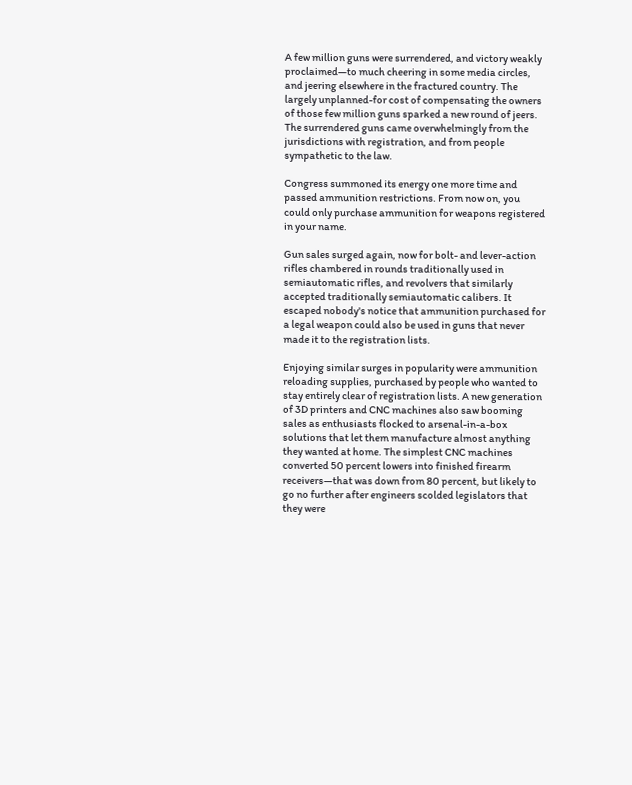A few million guns were surrendered, and victory weakly proclaimed—to much cheering in some media circles, and jeering elsewhere in the fractured country. The largely unplanned-for cost of compensating the owners of those few million guns sparked a new round of jeers. The surrendered guns came overwhelmingly from the jurisdictions with registration, and from people sympathetic to the law.

Congress summoned its energy one more time and passed ammunition restrictions. From now on, you could only purchase ammunition for weapons registered in your name.

Gun sales surged again, now for bolt- and lever-action rifles chambered in rounds traditionally used in semiautomatic rifles, and revolvers that similarly accepted traditionally semiautomatic calibers. It escaped nobody's notice that ammunition purchased for a legal weapon could also be used in guns that never made it to the registration lists.

Enjoying similar surges in popularity were ammunition reloading supplies, purchased by people who wanted to stay entirely clear of registration lists. A new generation of 3D printers and CNC machines also saw booming sales as enthusiasts flocked to arsenal-in-a-box solutions that let them manufacture almost anything they wanted at home. The simplest CNC machines converted 50 percent lowers into finished firearm receivers—that was down from 80 percent, but likely to go no further after engineers scolded legislators that they were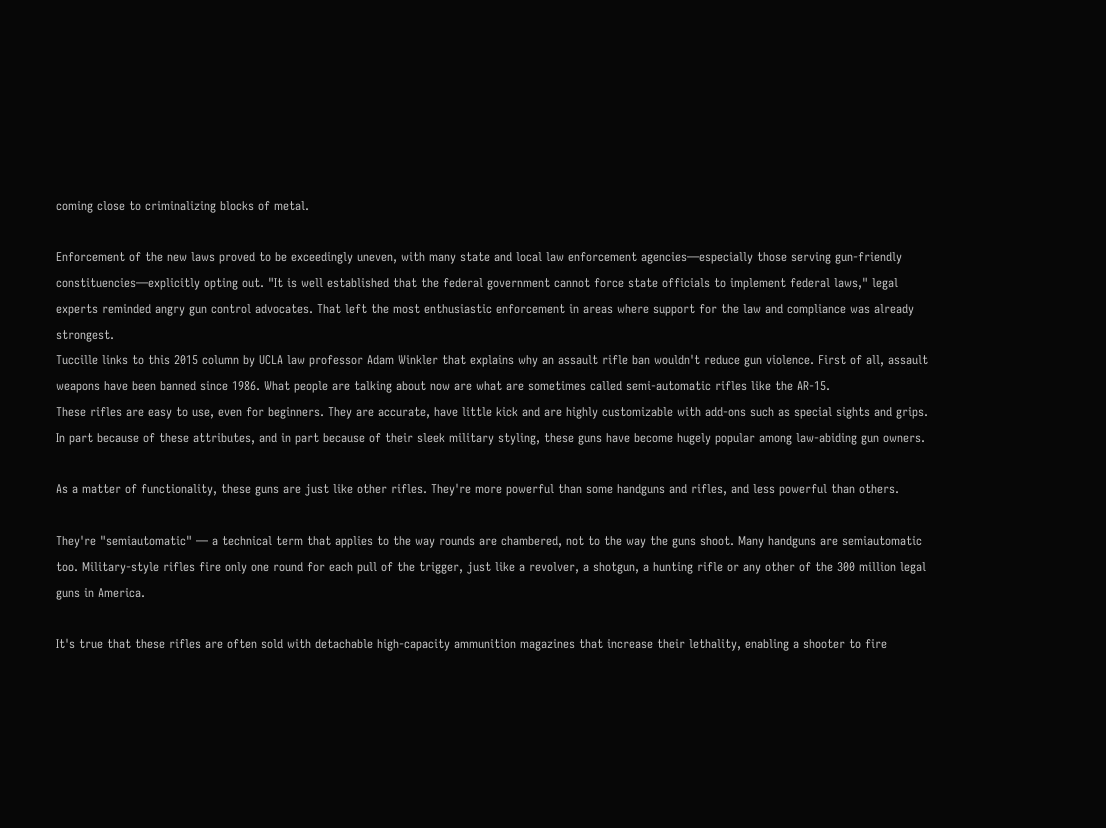coming close to criminalizing blocks of metal.

Enforcement of the new laws proved to be exceedingly uneven, with many state and local law enforcement agencies—especially those serving gun-friendly constituencies—explicitly opting out. "It is well established that the federal government cannot force state officials to implement federal laws," legal experts reminded angry gun control advocates. That left the most enthusiastic enforcement in areas where support for the law and compliance was already strongest.
Tuccille links to this 2015 column by UCLA law professor Adam Winkler that explains why an assault rifle ban wouldn't reduce gun violence. First of all, assault weapons have been banned since 1986. What people are talking about now are what are sometimes called semi-automatic rifles like the AR-15.
These rifles are easy to use, even for beginners. They are accurate, have little kick and are highly customizable with add-ons such as special sights and grips. In part because of these attributes, and in part because of their sleek military styling, these guns have become hugely popular among law-abiding gun owners.

As a matter of functionality, these guns are just like other rifles. They're more powerful than some handguns and rifles, and less powerful than others.

They're "semiautomatic" — a technical term that applies to the way rounds are chambered, not to the way the guns shoot. Many handguns are semiautomatic too. Military-style rifles fire only one round for each pull of the trigger, just like a revolver, a shotgun, a hunting rifle or any other of the 300 million legal guns in America.

It's true that these rifles are often sold with detachable high-capacity ammunition magazines that increase their lethality, enabling a shooter to fire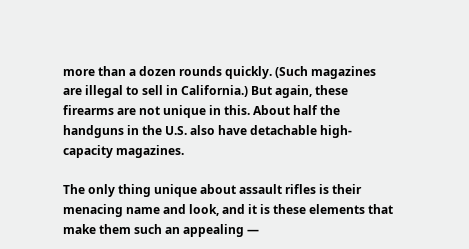more than a dozen rounds quickly. (Such magazines are illegal to sell in California.) But again, these firearms are not unique in this. About half the handguns in the U.S. also have detachable high-capacity magazines.

The only thing unique about assault rifles is their menacing name and look, and it is these elements that make them such an appealing —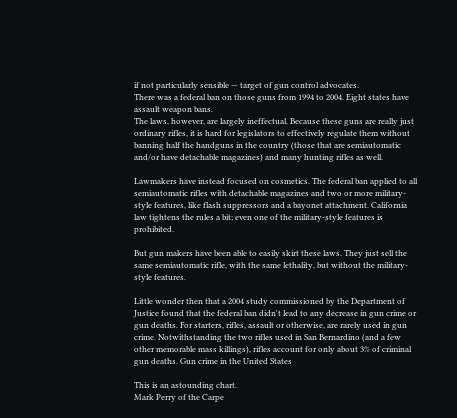if not particularly sensible — target of gun control advocates.
There was a federal ban on those guns from 1994 to 2004. Eight states have assault weapon bans.
The laws, however, are largely ineffectual. Because these guns are really just ordinary rifles, it is hard for legislators to effectively regulate them without banning half the handguns in the country (those that are semiautomatic and/or have detachable magazines) and many hunting rifles as well.

Lawmakers have instead focused on cosmetics. The federal ban applied to all semiautomatic rifles with detachable magazines and two or more military-style features, like flash suppressors and a bayonet attachment. California law tightens the rules a bit; even one of the military-style features is prohibited.

But gun makers have been able to easily skirt these laws. They just sell the same semiautomatic rifle, with the same lethality, but without the military-style features.

Little wonder then that a 2004 study commissioned by the Department of Justice found that the federal ban didn't lead to any decrease in gun crime or gun deaths. For starters, rifles, assault or otherwise, are rarely used in gun crime. Notwithstanding the two rifles used in San Bernardino (and a few other memorable mass killings), rifles account for only about 3% of criminal gun deaths. Gun crime in the United States

This is an astounding chart.
Mark Perry of the Carpe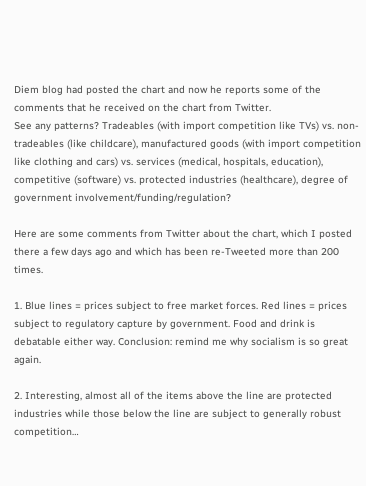Diem blog had posted the chart and now he reports some of the comments that he received on the chart from Twitter.
See any patterns? Tradeables (with import competition like TVs) vs. non-tradeables (like childcare), manufactured goods (with import competition like clothing and cars) vs. services (medical, hospitals, education), competitive (software) vs. protected industries (healthcare), degree of government involvement/funding/regulation?

Here are some comments from Twitter about the chart, which I posted there a few days ago and which has been re-Tweeted more than 200 times.

1. Blue lines = prices subject to free market forces. Red lines = prices subject to regulatory capture by government. Food and drink is debatable either way. Conclusion: remind me why socialism is so great again.

2. Interesting, almost all of the items above the line are protected industries while those below the line are subject to generally robust competition…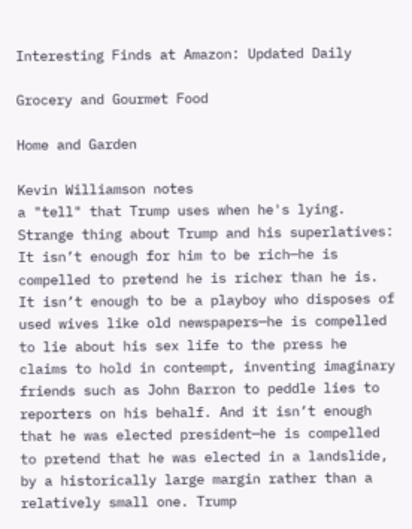Interesting Finds at Amazon: Updated Daily

Grocery and Gourmet Food

Home and Garden

Kevin Williamson notes
a "tell" that Trump uses when he's lying.
Strange thing about Trump and his superlatives: It isn’t enough for him to be rich—he is compelled to pretend he is richer than he is. It isn’t enough to be a playboy who disposes of used wives like old newspapers—he is compelled to lie about his sex life to the press he claims to hold in contempt, inventing imaginary friends such as John Barron to peddle lies to reporters on his behalf. And it isn’t enough that he was elected president—he is compelled to pretend that he was elected in a landslide, by a historically large margin rather than a relatively small one. Trump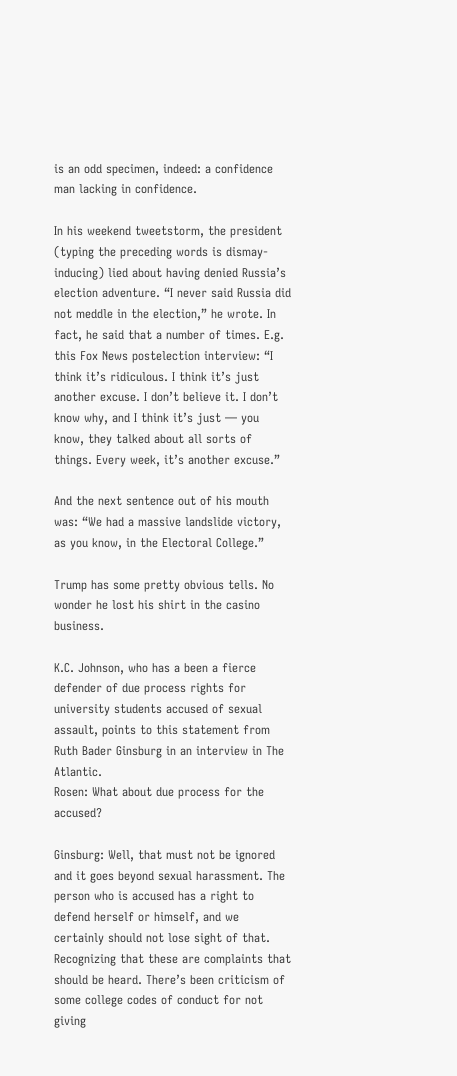is an odd specimen, indeed: a confidence man lacking in confidence.

In his weekend tweetstorm, the president (typing the preceding words is dismay-inducing) lied about having denied Russia’s election adventure. “I never said Russia did not meddle in the election,” he wrote. In fact, he said that a number of times. E.g. this Fox News postelection interview: “I think it’s ridiculous. I think it’s just another excuse. I don’t believe it. I don’t know why, and I think it’s just — you know, they talked about all sorts of things. Every week, it’s another excuse.”

And the next sentence out of his mouth was: “We had a massive landslide victory, as you know, in the Electoral College.”

Trump has some pretty obvious tells. No wonder he lost his shirt in the casino business.

K.C. Johnson, who has a been a fierce defender of due process rights for university students accused of sexual assault, points to this statement from Ruth Bader Ginsburg in an interview in The Atlantic.
Rosen: What about due process for the accused?

Ginsburg: Well, that must not be ignored and it goes beyond sexual harassment. The person who is accused has a right to defend herself or himself, and we certainly should not lose sight of that. Recognizing that these are complaints that should be heard. There’s been criticism of some college codes of conduct for not giving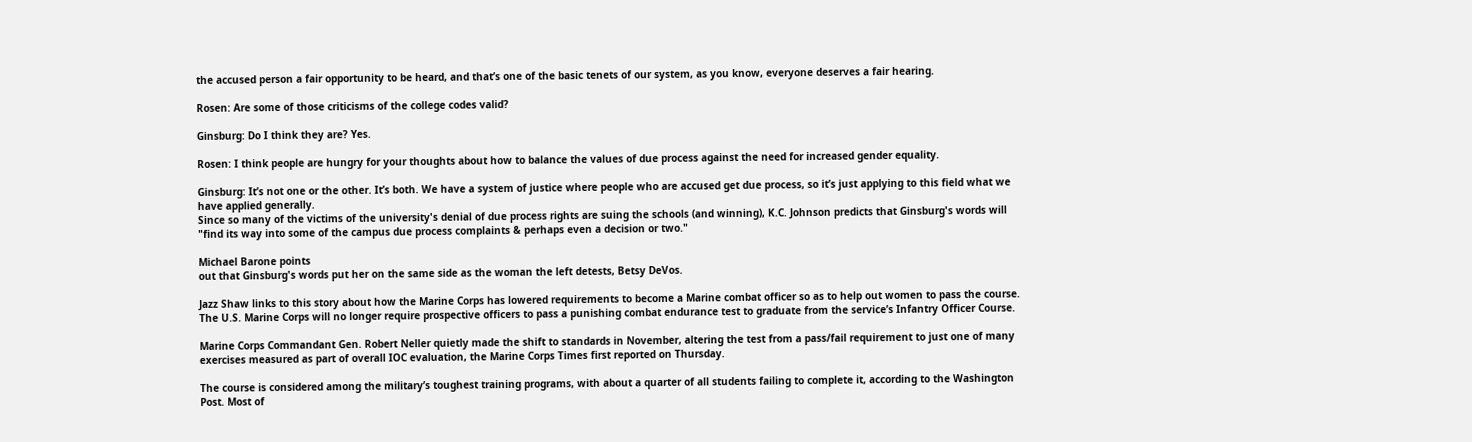the accused person a fair opportunity to be heard, and that’s one of the basic tenets of our system, as you know, everyone deserves a fair hearing.

Rosen: Are some of those criticisms of the college codes valid?

Ginsburg: Do I think they are? Yes.

Rosen: I think people are hungry for your thoughts about how to balance the values of due process against the need for increased gender equality.

Ginsburg: It’s not one or the other. It’s both. We have a system of justice where people who are accused get due process, so it’s just applying to this field what we have applied generally.
Since so many of the victims of the university's denial of due process rights are suing the schools (and winning), K.C. Johnson predicts that Ginsburg's words will "find its way into some of the campus due process complaints & perhaps even a decision or two."

Michael Barone points
out that Ginsburg's words put her on the same side as the woman the left detests, Betsy DeVos.

Jazz Shaw links to this story about how the Marine Corps has lowered requirements to become a Marine combat officer so as to help out women to pass the course.
The U.S. Marine Corps will no longer require prospective officers to pass a punishing combat endurance test to graduate from the service’s Infantry Officer Course.

Marine Corps Commandant Gen. Robert Neller quietly made the shift to standards in November, altering the test from a pass/fail requirement to just one of many exercises measured as part of overall IOC evaluation, the Marine Corps Times first reported on Thursday.

The course is considered among the military’s toughest training programs, with about a quarter of all students failing to complete it, according to the Washington Post. Most of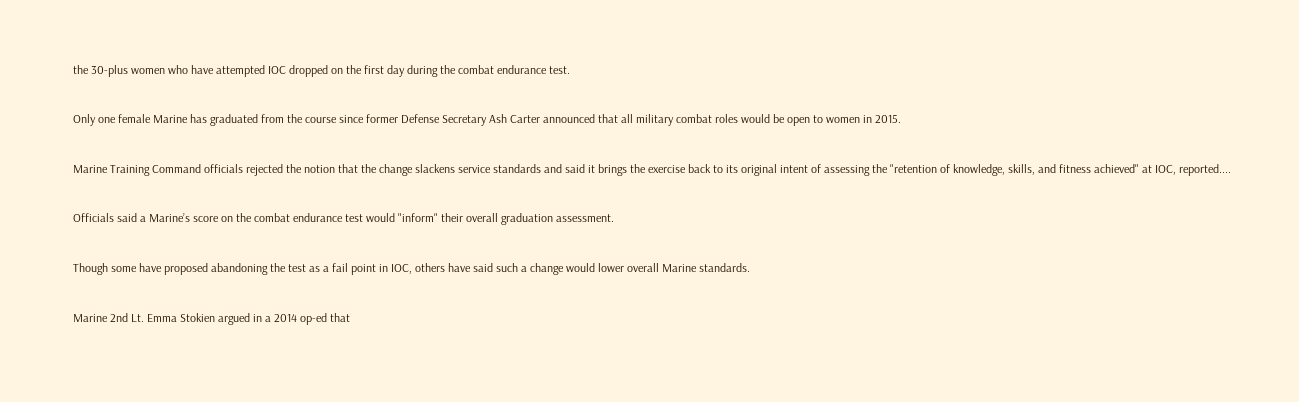the 30-plus women who have attempted IOC dropped on the first day during the combat endurance test.

Only one female Marine has graduated from the course since former Defense Secretary Ash Carter announced that all military combat roles would be open to women in 2015.

Marine Training Command officials rejected the notion that the change slackens service standards and said it brings the exercise back to its original intent of assessing the "retention of knowledge, skills, and fitness achieved" at IOC, reported....

Officials said a Marine’s score on the combat endurance test would "inform" their overall graduation assessment.

Though some have proposed abandoning the test as a fail point in IOC, others have said such a change would lower overall Marine standards.

Marine 2nd Lt. Emma Stokien argued in a 2014 op-ed that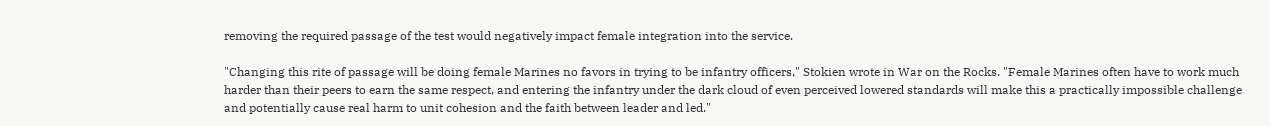removing the required passage of the test would negatively impact female integration into the service.

"Changing this rite of passage will be doing female Marines no favors in trying to be infantry officers," Stokien wrote in War on the Rocks. "Female Marines often have to work much harder than their peers to earn the same respect, and entering the infantry under the dark cloud of even perceived lowered standards will make this a practically impossible challenge and potentially cause real harm to unit cohesion and the faith between leader and led."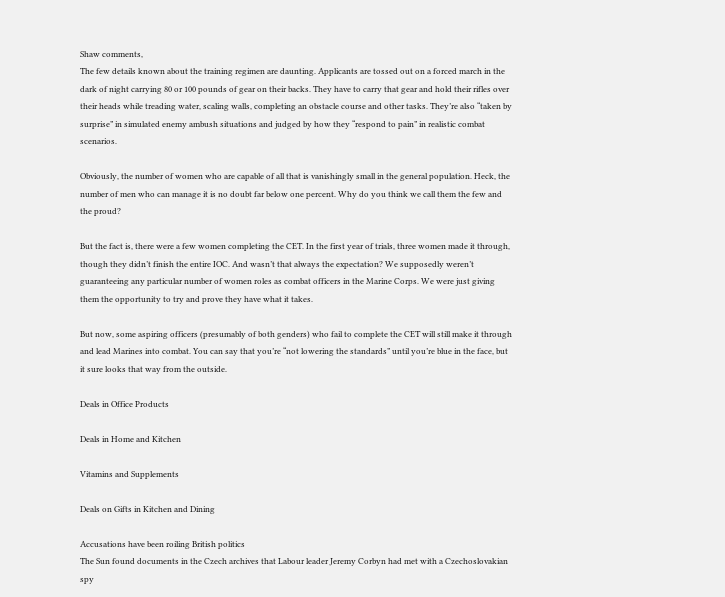Shaw comments,
The few details known about the training regimen are daunting. Applicants are tossed out on a forced march in the dark of night carrying 80 or 100 pounds of gear on their backs. They have to carry that gear and hold their rifles over their heads while treading water, scaling walls, completing an obstacle course and other tasks. They’re also “taken by surprise” in simulated enemy ambush situations and judged by how they “respond to pain” in realistic combat scenarios.

Obviously, the number of women who are capable of all that is vanishingly small in the general population. Heck, the number of men who can manage it is no doubt far below one percent. Why do you think we call them the few and the proud?

But the fact is, there were a few women completing the CET. In the first year of trials, three women made it through, though they didn’t finish the entire IOC. And wasn’t that always the expectation? We supposedly weren’t guaranteeing any particular number of women roles as combat officers in the Marine Corps. We were just giving them the opportunity to try and prove they have what it takes.

But now, some aspiring officers (presumably of both genders) who fail to complete the CET will still make it through and lead Marines into combat. You can say that you’re “not lowering the standards” until you’re blue in the face, but it sure looks that way from the outside.

Deals in Office Products

Deals in Home and Kitchen

Vitamins and Supplements

Deals on Gifts in Kitchen and Dining

Accusations have been roiling British politics
The Sun found documents in the Czech archives that Labour leader Jeremy Corbyn had met with a Czechoslovakian spy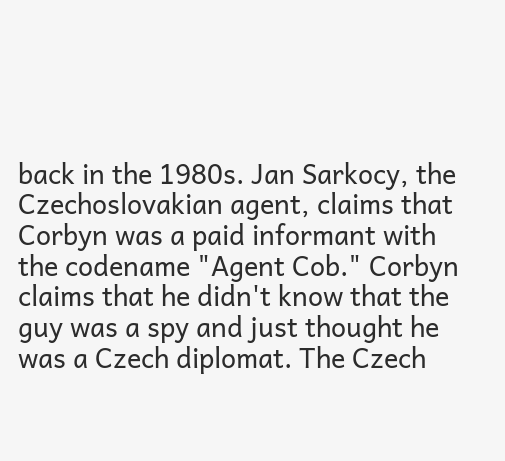back in the 1980s. Jan Sarkocy, the Czechoslovakian agent, claims that Corbyn was a paid informant with the codename "Agent Cob." Corbyn claims that he didn't know that the guy was a spy and just thought he was a Czech diplomat. The Czech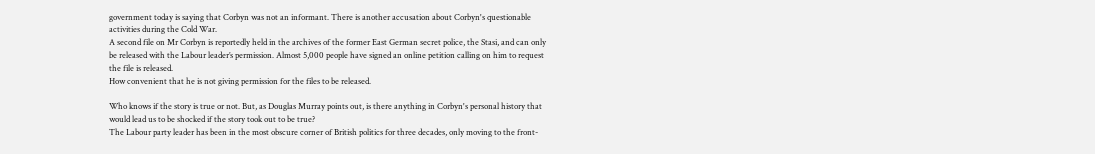government today is saying that Corbyn was not an informant. There is another accusation about Corbyn's questionable activities during the Cold War.
A second file on Mr Corbyn is reportedly held in the archives of the former East German secret police, the Stasi, and can only be released with the Labour leader’s permission. Almost 5,000 people have signed an online petition calling on him to request the file is released.
How convenient that he is not giving permission for the files to be released.

Who knows if the story is true or not. But, as Douglas Murray points out, is there anything in Corbyn's personal history that would lead us to be shocked if the story took out to be true?
The Labour party leader has been in the most obscure corner of British politics for three decades, only moving to the front-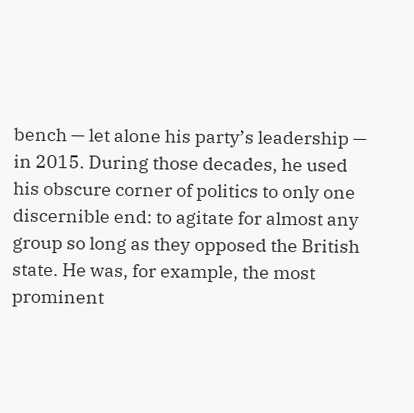bench — let alone his party’s leadership — in 2015. During those decades, he used his obscure corner of politics to only one discernible end: to agitate for almost any group so long as they opposed the British state. He was, for example, the most prominent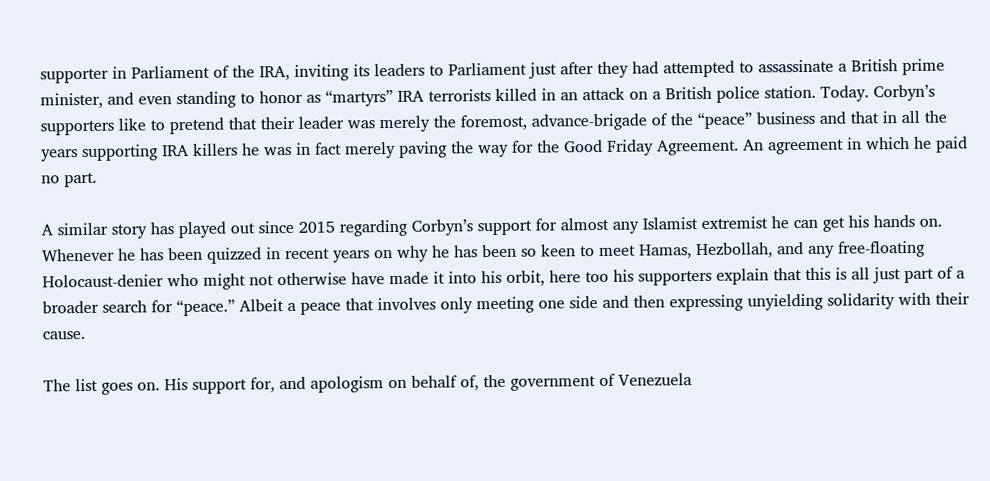supporter in Parliament of the IRA, inviting its leaders to Parliament just after they had attempted to assassinate a British prime minister, and even standing to honor as “martyrs” IRA terrorists killed in an attack on a British police station. Today. Corbyn’s supporters like to pretend that their leader was merely the foremost, advance-brigade of the “peace” business and that in all the years supporting IRA killers he was in fact merely paving the way for the Good Friday Agreement. An agreement in which he paid no part.

A similar story has played out since 2015 regarding Corbyn’s support for almost any Islamist extremist he can get his hands on. Whenever he has been quizzed in recent years on why he has been so keen to meet Hamas, Hezbollah, and any free-floating Holocaust-denier who might not otherwise have made it into his orbit, here too his supporters explain that this is all just part of a broader search for “peace.” Albeit a peace that involves only meeting one side and then expressing unyielding solidarity with their cause.

The list goes on. His support for, and apologism on behalf of, the government of Venezuela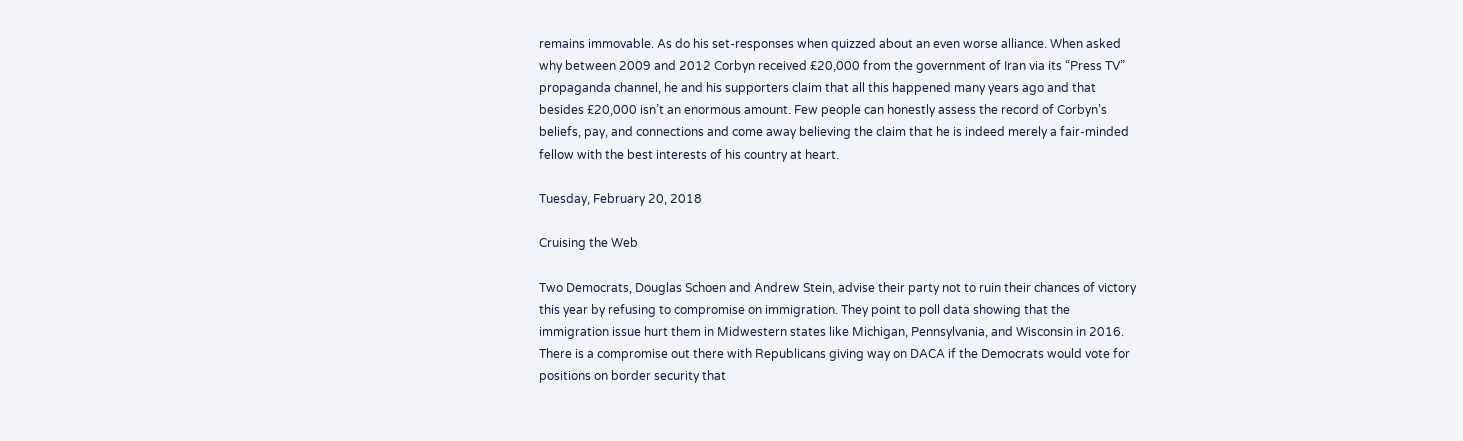remains immovable. As do his set-responses when quizzed about an even worse alliance. When asked why between 2009 and 2012 Corbyn received £20,000 from the government of Iran via its “Press TV” propaganda channel, he and his supporters claim that all this happened many years ago and that besides £20,000 isn’t an enormous amount. Few people can honestly assess the record of Corbyn’s beliefs, pay, and connections and come away believing the claim that he is indeed merely a fair-minded fellow with the best interests of his country at heart.

Tuesday, February 20, 2018

Cruising the Web

Two Democrats, Douglas Schoen and Andrew Stein, advise their party not to ruin their chances of victory this year by refusing to compromise on immigration. They point to poll data showing that the immigration issue hurt them in Midwestern states like Michigan, Pennsylvania, and Wisconsin in 2016. There is a compromise out there with Republicans giving way on DACA if the Democrats would vote for positions on border security that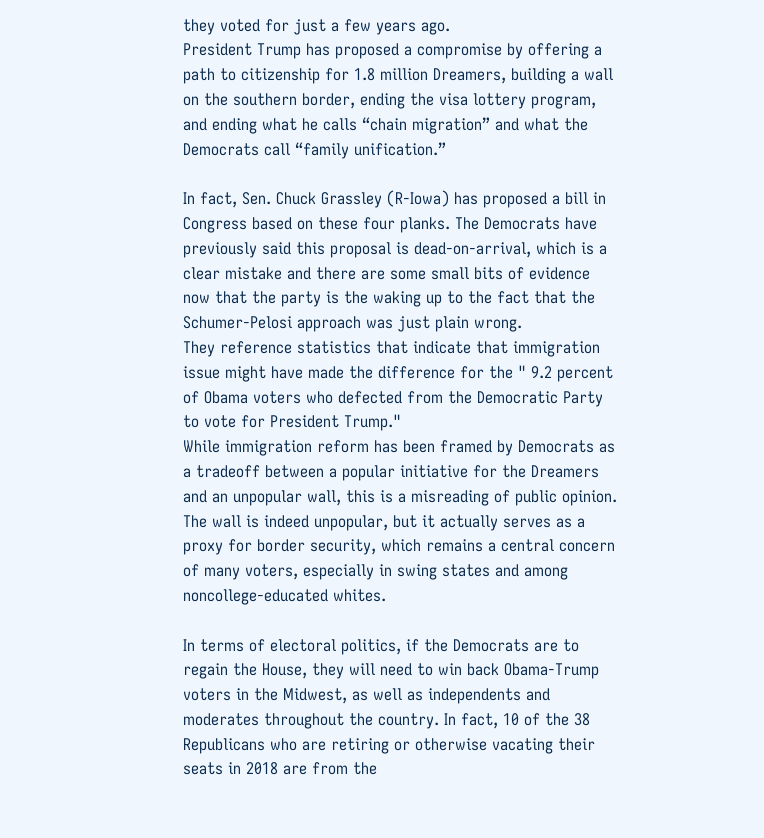they voted for just a few years ago.
President Trump has proposed a compromise by offering a path to citizenship for 1.8 million Dreamers, building a wall on the southern border, ending the visa lottery program, and ending what he calls “chain migration” and what the Democrats call “family unification.”

In fact, Sen. Chuck Grassley (R-Iowa) has proposed a bill in Congress based on these four planks. The Democrats have previously said this proposal is dead-on-arrival, which is a clear mistake and there are some small bits of evidence now that the party is the waking up to the fact that the Schumer-Pelosi approach was just plain wrong.
They reference statistics that indicate that immigration issue might have made the difference for the " 9.2 percent of Obama voters who defected from the Democratic Party to vote for President Trump."
While immigration reform has been framed by Democrats as a tradeoff between a popular initiative for the Dreamers and an unpopular wall, this is a misreading of public opinion. The wall is indeed unpopular, but it actually serves as a proxy for border security, which remains a central concern of many voters, especially in swing states and among noncollege-educated whites.

In terms of electoral politics, if the Democrats are to regain the House, they will need to win back Obama-Trump voters in the Midwest, as well as independents and moderates throughout the country. In fact, 10 of the 38 Republicans who are retiring or otherwise vacating their seats in 2018 are from the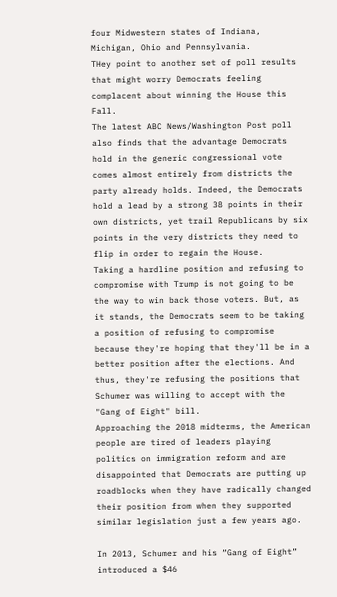four Midwestern states of Indiana, Michigan, Ohio and Pennsylvania.
THey point to another set of poll results that might worry Democrats feeling complacent about winning the House this Fall.
The latest ABC News/Washington Post poll also finds that the advantage Democrats hold in the generic congressional vote comes almost entirely from districts the party already holds. Indeed, the Democrats hold a lead by a strong 38 points in their own districts, yet trail Republicans by six points in the very districts they need to flip in order to regain the House.
Taking a hardline position and refusing to compromise with Trump is not going to be the way to win back those voters. But, as it stands, the Democrats seem to be taking a position of refusing to compromise because they're hoping that they'll be in a better position after the elections. And thus, they're refusing the positions that Schumer was willing to accept with the "Gang of Eight" bill.
Approaching the 2018 midterms, the American people are tired of leaders playing politics on immigration reform and are disappointed that Democrats are putting up roadblocks when they have radically changed their position from when they supported similar legislation just a few years ago.

In 2013, Schumer and his “Gang of Eight” introduced a $46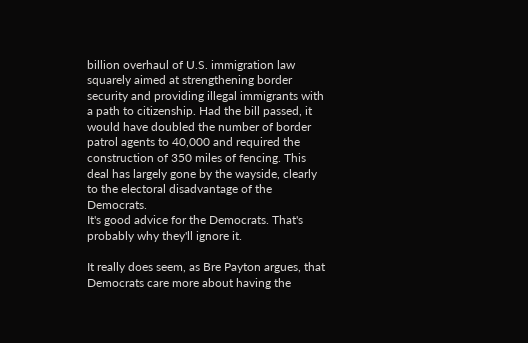billion overhaul of U.S. immigration law squarely aimed at strengthening border security and providing illegal immigrants with a path to citizenship. Had the bill passed, it would have doubled the number of border patrol agents to 40,000 and required the construction of 350 miles of fencing. This deal has largely gone by the wayside, clearly to the electoral disadvantage of the Democrats.
It's good advice for the Democrats. That's probably why they'll ignore it.

It really does seem, as Bre Payton argues, that Democrats care more about having the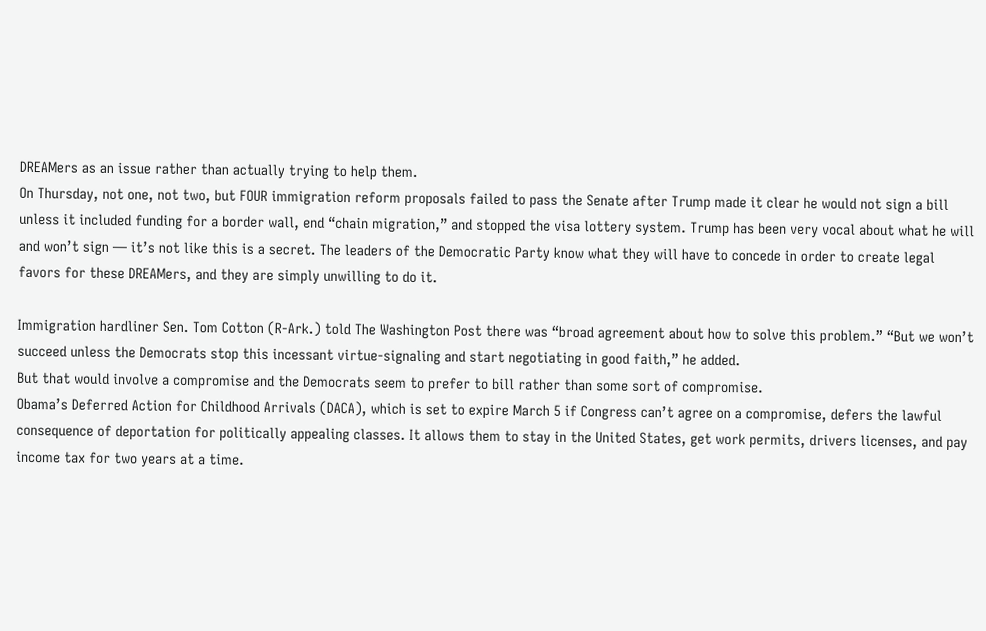DREAMers as an issue rather than actually trying to help them.
On Thursday, not one, not two, but FOUR immigration reform proposals failed to pass the Senate after Trump made it clear he would not sign a bill unless it included funding for a border wall, end “chain migration,” and stopped the visa lottery system. Trump has been very vocal about what he will and won’t sign — it’s not like this is a secret. The leaders of the Democratic Party know what they will have to concede in order to create legal favors for these DREAMers, and they are simply unwilling to do it.

Immigration hardliner Sen. Tom Cotton (R-Ark.) told The Washington Post there was “broad agreement about how to solve this problem.” “But we won’t succeed unless the Democrats stop this incessant virtue-signaling and start negotiating in good faith,” he added.
But that would involve a compromise and the Democrats seem to prefer to bill rather than some sort of compromise.
Obama’s Deferred Action for Childhood Arrivals (DACA), which is set to expire March 5 if Congress can’t agree on a compromise, defers the lawful consequence of deportation for politically appealing classes. It allows them to stay in the United States, get work permits, drivers licenses, and pay income tax for two years at a time.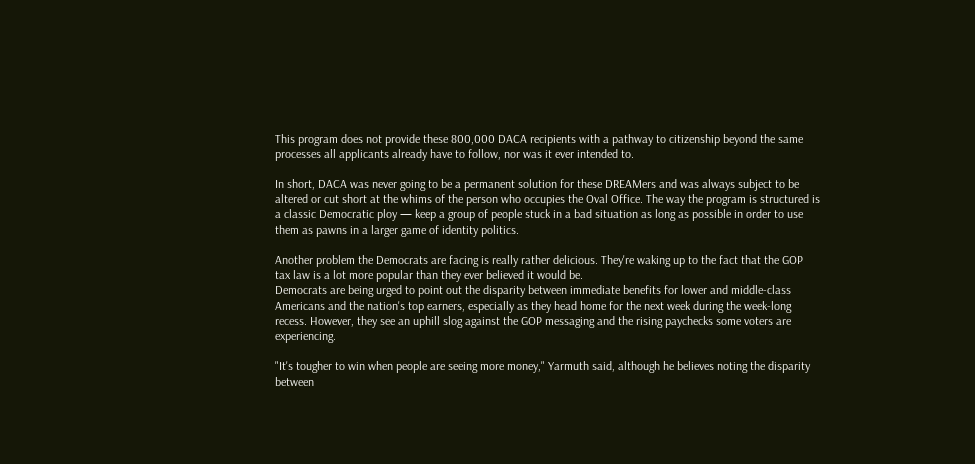This program does not provide these 800,000 DACA recipients with a pathway to citizenship beyond the same processes all applicants already have to follow, nor was it ever intended to.

In short, DACA was never going to be a permanent solution for these DREAMers and was always subject to be altered or cut short at the whims of the person who occupies the Oval Office. The way the program is structured is a classic Democratic ploy — keep a group of people stuck in a bad situation as long as possible in order to use them as pawns in a larger game of identity politics.

Another problem the Democrats are facing is really rather delicious. They're waking up to the fact that the GOP tax law is a lot more popular than they ever believed it would be.
Democrats are being urged to point out the disparity between immediate benefits for lower and middle-class Americans and the nation's top earners, especially as they head home for the next week during the week-long recess. However, they see an uphill slog against the GOP messaging and the rising paychecks some voters are experiencing.

"It's tougher to win when people are seeing more money," Yarmuth said, although he believes noting the disparity between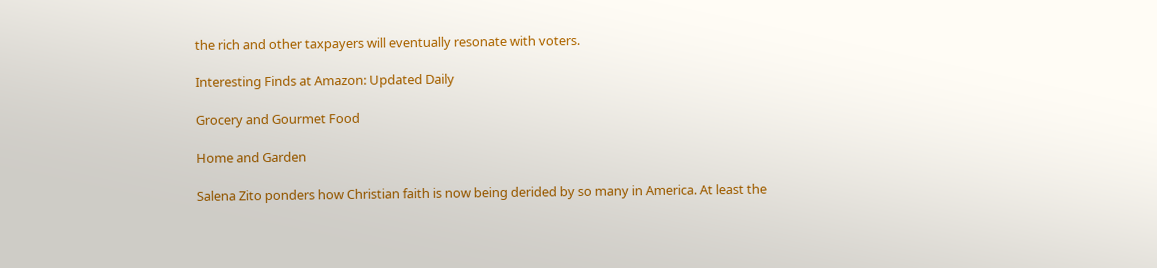the rich and other taxpayers will eventually resonate with voters.

Interesting Finds at Amazon: Updated Daily

Grocery and Gourmet Food

Home and Garden

Salena Zito ponders how Christian faith is now being derided by so many in America. At least the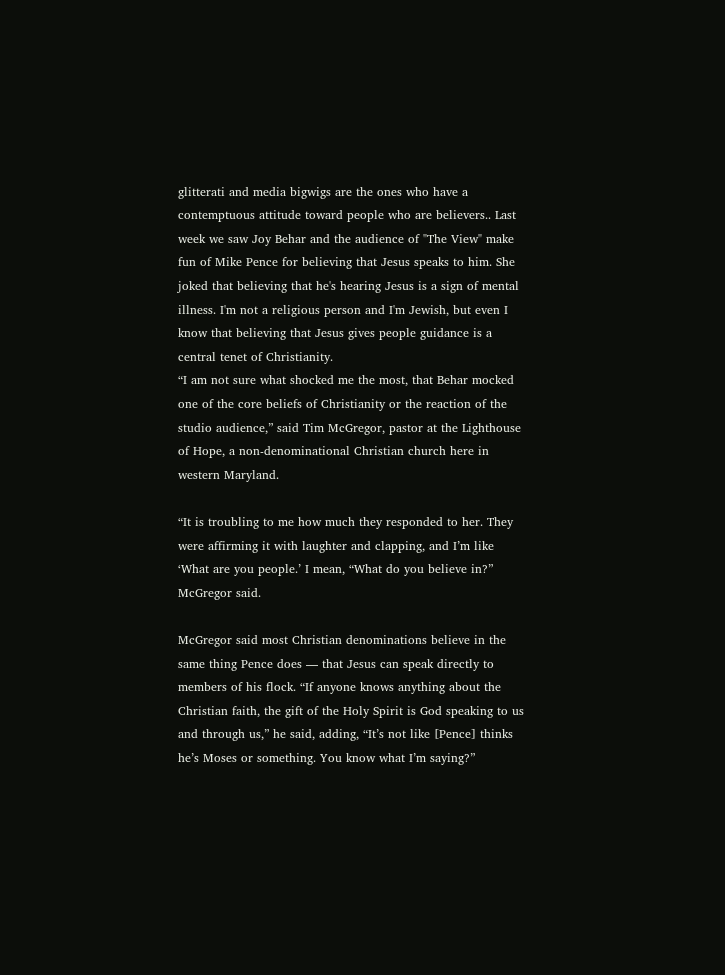glitterati and media bigwigs are the ones who have a contemptuous attitude toward people who are believers.. Last week we saw Joy Behar and the audience of "The View" make fun of Mike Pence for believing that Jesus speaks to him. She joked that believing that he's hearing Jesus is a sign of mental illness. I'm not a religious person and I'm Jewish, but even I know that believing that Jesus gives people guidance is a central tenet of Christianity.
“I am not sure what shocked me the most, that Behar mocked one of the core beliefs of Christianity or the reaction of the studio audience,” said Tim McGregor, pastor at the Lighthouse of Hope, a non-denominational Christian church here in western Maryland.

“It is troubling to me how much they responded to her. They were affirming it with laughter and clapping, and I’m like ‘What are you people.’ I mean, “What do you believe in?” McGregor said.

McGregor said most Christian denominations believe in the same thing Pence does — that Jesus can speak directly to members of his flock. “If anyone knows anything about the Christian faith, the gift of the Holy Spirit is God speaking to us and through us,” he said, adding, “It’s not like [Pence] thinks he’s Moses or something. You know what I’m saying?”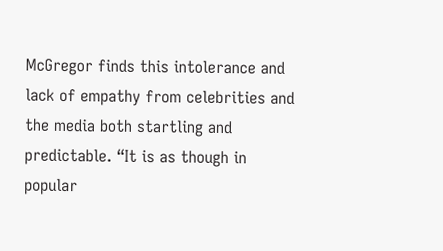McGregor finds this intolerance and lack of empathy from celebrities and the media both startling and predictable. “It is as though in popular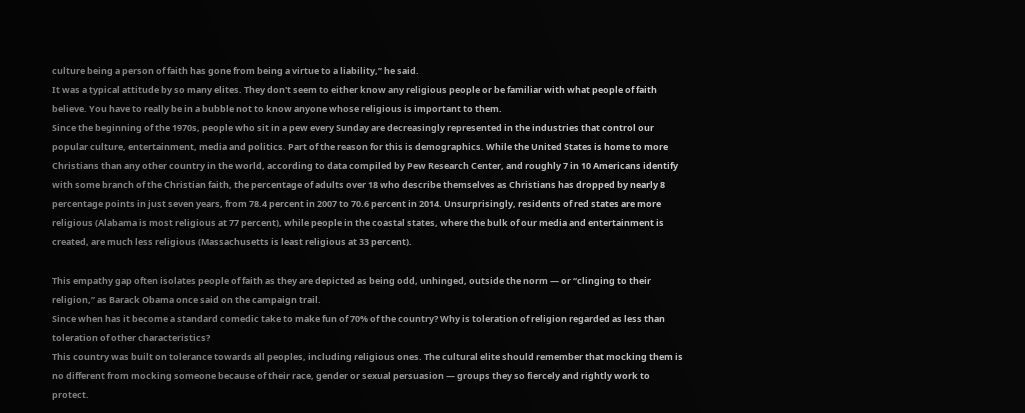culture being a person of faith has gone from being a virtue to a liability,” he said.
It was a typical attitude by so many elites. They don't seem to either know any religious people or be familiar with what people of faith believe. You have to really be in a bubble not to know anyone whose religious is important to them.
Since the beginning of the 1970s, people who sit in a pew every Sunday are decreasingly represented in the industries that control our popular culture, entertainment, media and politics. Part of the reason for this is demographics. While the United States is home to more Christians than any other country in the world, according to data compiled by Pew Research Center, and roughly 7 in 10 Americans identify with some branch of the Christian faith, the percentage of adults over 18 who describe themselves as Christians has dropped by nearly 8 percentage points in just seven years, from 78.4 percent in 2007 to 70.6 percent in 2014. Unsurprisingly, residents of red states are more religious (Alabama is most religious at 77 percent), while people in the coastal states, where the bulk of our media and entertainment is created, are much less religious (Massachusetts is least religious at 33 percent).

This empathy gap often isolates people of faith as they are depicted as being odd, unhinged, outside the norm — or “clinging to their religion,” as Barack Obama once said on the campaign trail.
Since when has it become a standard comedic take to make fun of 70% of the country? Why is toleration of religion regarded as less than toleration of other characteristics?
This country was built on tolerance towards all peoples, including religious ones. The cultural elite should remember that mocking them is no different from mocking someone because of their race, gender or sexual persuasion — groups they so fiercely and rightly work to protect.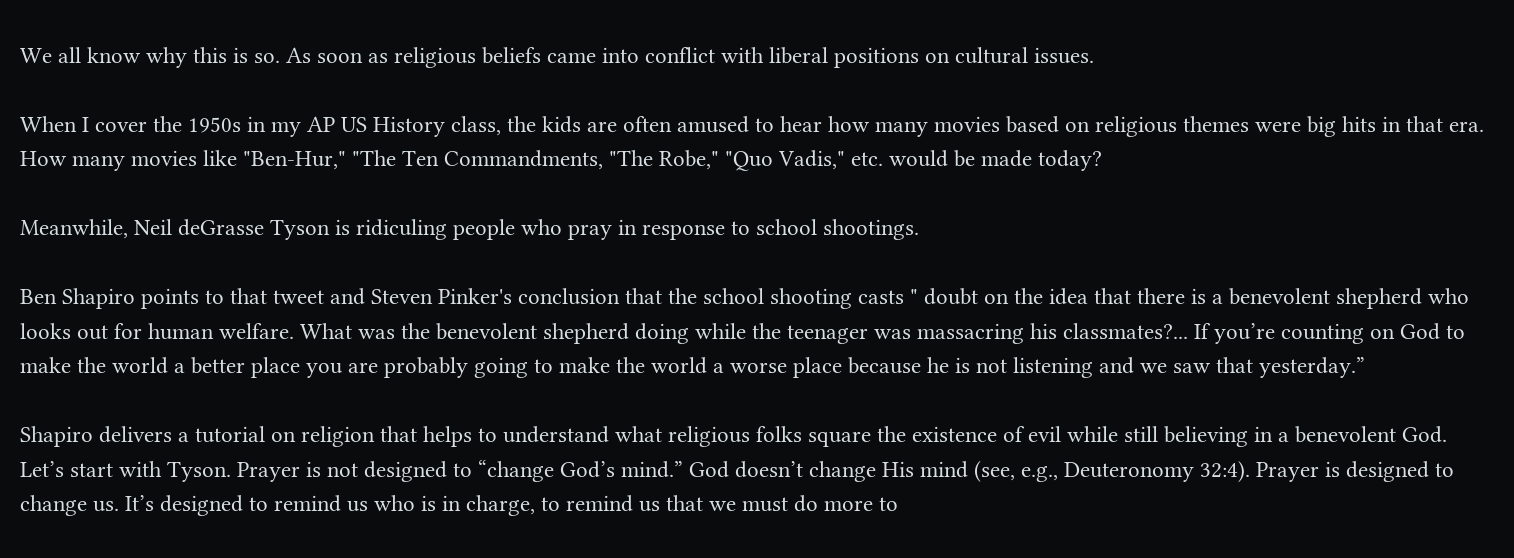We all know why this is so. As soon as religious beliefs came into conflict with liberal positions on cultural issues.

When I cover the 1950s in my AP US History class, the kids are often amused to hear how many movies based on religious themes were big hits in that era. How many movies like "Ben-Hur," "The Ten Commandments, "The Robe," "Quo Vadis," etc. would be made today?

Meanwhile, Neil deGrasse Tyson is ridiculing people who pray in response to school shootings.

Ben Shapiro points to that tweet and Steven Pinker's conclusion that the school shooting casts " doubt on the idea that there is a benevolent shepherd who looks out for human welfare. What was the benevolent shepherd doing while the teenager was massacring his classmates?... If you’re counting on God to make the world a better place you are probably going to make the world a worse place because he is not listening and we saw that yesterday.”

Shapiro delivers a tutorial on religion that helps to understand what religious folks square the existence of evil while still believing in a benevolent God.
Let’s start with Tyson. Prayer is not designed to “change God’s mind.” God doesn’t change His mind (see, e.g., Deuteronomy 32:4). Prayer is designed to change us. It’s designed to remind us who is in charge, to remind us that we must do more to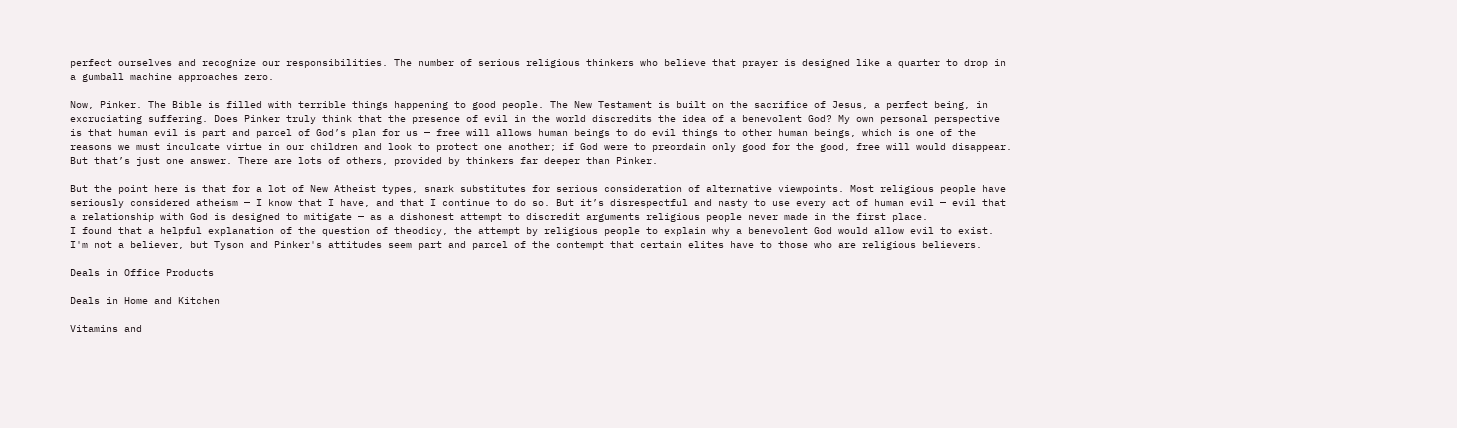perfect ourselves and recognize our responsibilities. The number of serious religious thinkers who believe that prayer is designed like a quarter to drop in a gumball machine approaches zero.

Now, Pinker. The Bible is filled with terrible things happening to good people. The New Testament is built on the sacrifice of Jesus, a perfect being, in excruciating suffering. Does Pinker truly think that the presence of evil in the world discredits the idea of a benevolent God? My own personal perspective is that human evil is part and parcel of God’s plan for us — free will allows human beings to do evil things to other human beings, which is one of the reasons we must inculcate virtue in our children and look to protect one another; if God were to preordain only good for the good, free will would disappear. But that’s just one answer. There are lots of others, provided by thinkers far deeper than Pinker.

But the point here is that for a lot of New Atheist types, snark substitutes for serious consideration of alternative viewpoints. Most religious people have seriously considered atheism — I know that I have, and that I continue to do so. But it’s disrespectful and nasty to use every act of human evil — evil that a relationship with God is designed to mitigate — as a dishonest attempt to discredit arguments religious people never made in the first place.
I found that a helpful explanation of the question of theodicy, the attempt by religious people to explain why a benevolent God would allow evil to exist. I'm not a believer, but Tyson and Pinker's attitudes seem part and parcel of the contempt that certain elites have to those who are religious believers.

Deals in Office Products

Deals in Home and Kitchen

Vitamins and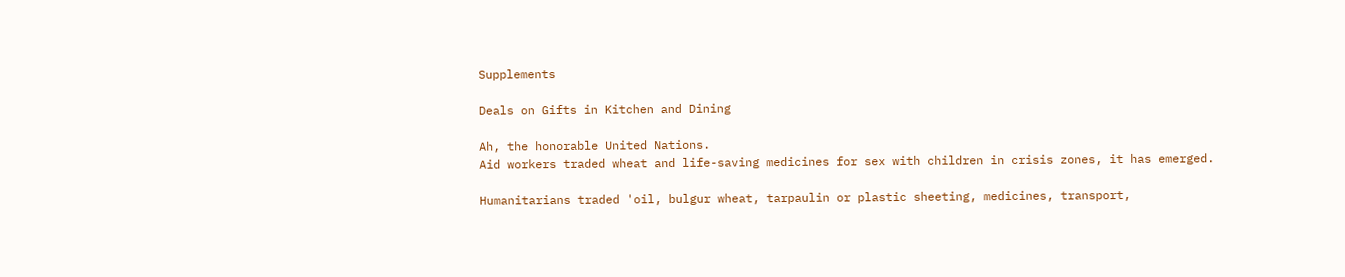Supplements

Deals on Gifts in Kitchen and Dining

Ah, the honorable United Nations.
Aid workers traded wheat and life-saving medicines for sex with children in crisis zones, it has emerged.

Humanitarians traded 'oil, bulgur wheat, tarpaulin or plastic sheeting, medicines, transport,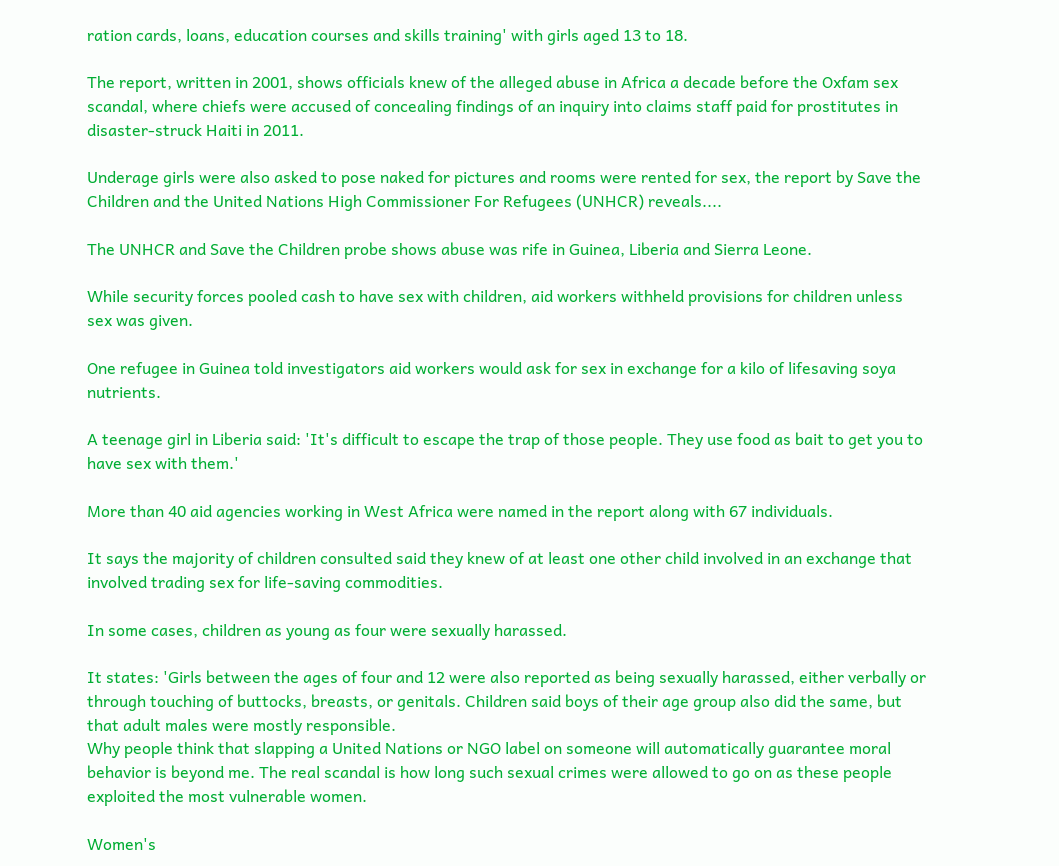ration cards, loans, education courses and skills training' with girls aged 13 to 18.

The report, written in 2001, shows officials knew of the alleged abuse in Africa a decade before the Oxfam sex scandal, where chiefs were accused of concealing findings of an inquiry into claims staff paid for prostitutes in disaster-struck Haiti in 2011.

Underage girls were also asked to pose naked for pictures and rooms were rented for sex, the report by Save the Children and the United Nations High Commissioner For Refugees (UNHCR) reveals....

The UNHCR and Save the Children probe shows abuse was rife in Guinea, Liberia and Sierra Leone.

While security forces pooled cash to have sex with children, aid workers withheld provisions for children unless sex was given.

One refugee in Guinea told investigators aid workers would ask for sex in exchange for a kilo of lifesaving soya nutrients.

A teenage girl in Liberia said: 'It's difficult to escape the trap of those people. They use food as bait to get you to have sex with them.'

More than 40 aid agencies working in West Africa were named in the report along with 67 individuals.

It says the majority of children consulted said they knew of at least one other child involved in an exchange that involved trading sex for life-saving commodities.

In some cases, children as young as four were sexually harassed.

It states: 'Girls between the ages of four and 12 were also reported as being sexually harassed, either verbally or through touching of buttocks, breasts, or genitals. Children said boys of their age group also did the same, but that adult males were mostly responsible.
Why people think that slapping a United Nations or NGO label on someone will automatically guarantee moral behavior is beyond me. The real scandal is how long such sexual crimes were allowed to go on as these people exploited the most vulnerable women.

Women's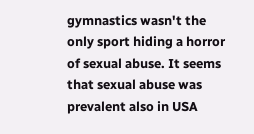gymnastics wasn't the only sport hiding a horror of sexual abuse. It seems that sexual abuse was prevalent also in USA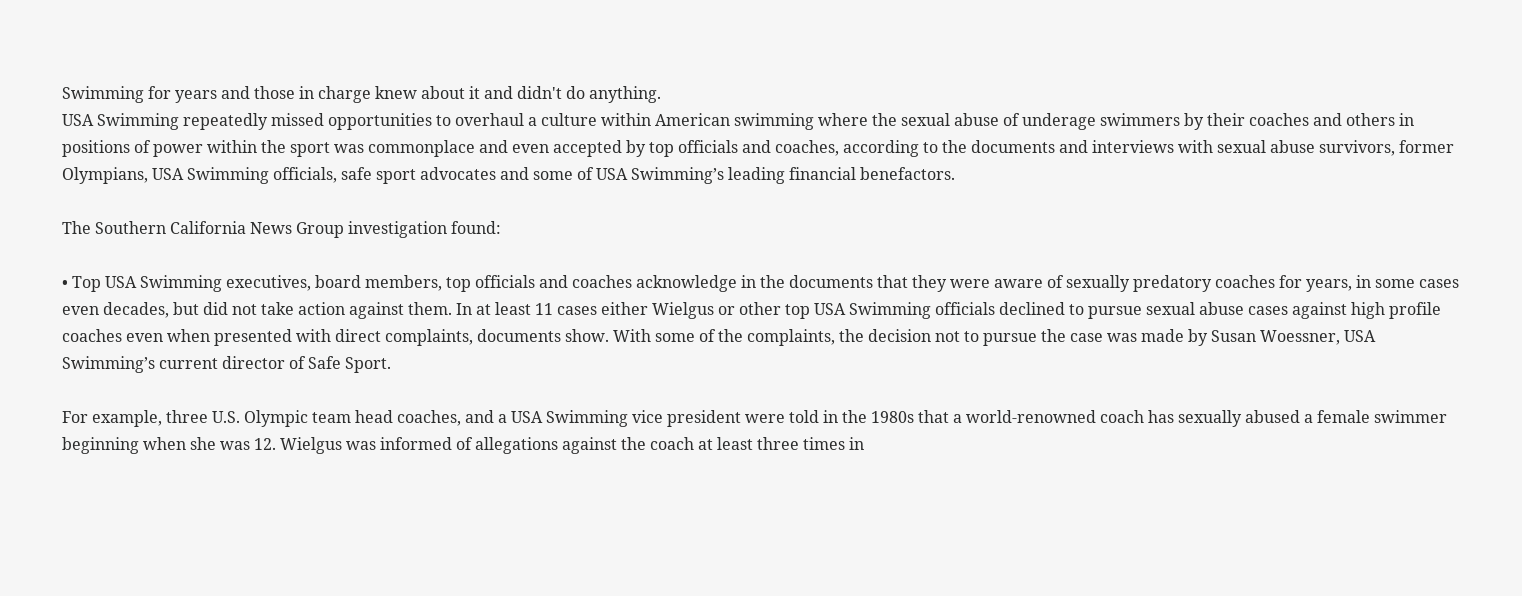Swimming for years and those in charge knew about it and didn't do anything.
USA Swimming repeatedly missed opportunities to overhaul a culture within American swimming where the sexual abuse of underage swimmers by their coaches and others in positions of power within the sport was commonplace and even accepted by top officials and coaches, according to the documents and interviews with sexual abuse survivors, former Olympians, USA Swimming officials, safe sport advocates and some of USA Swimming’s leading financial benefactors.

The Southern California News Group investigation found:

• Top USA Swimming executives, board members, top officials and coaches acknowledge in the documents that they were aware of sexually predatory coaches for years, in some cases even decades, but did not take action against them. In at least 11 cases either Wielgus or other top USA Swimming officials declined to pursue sexual abuse cases against high profile coaches even when presented with direct complaints, documents show. With some of the complaints, the decision not to pursue the case was made by Susan Woessner, USA Swimming’s current director of Safe Sport.

For example, three U.S. Olympic team head coaches, and a USA Swimming vice president were told in the 1980s that a world-renowned coach has sexually abused a female swimmer beginning when she was 12. Wielgus was informed of allegations against the coach at least three times in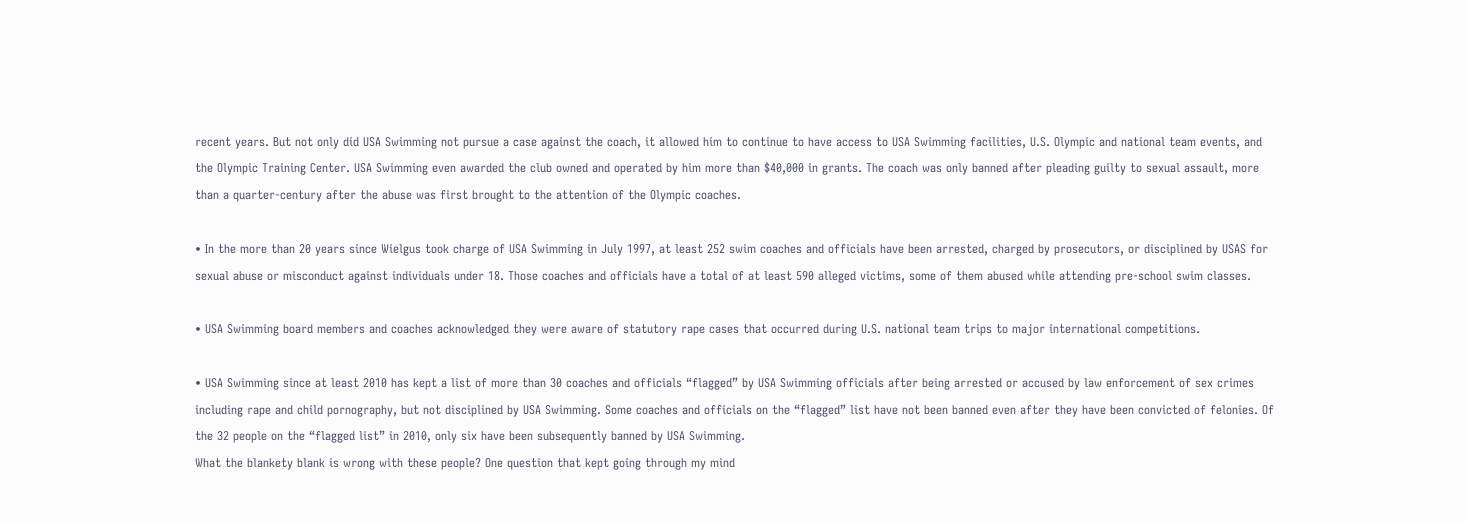recent years. But not only did USA Swimming not pursue a case against the coach, it allowed him to continue to have access to USA Swimming facilities, U.S. Olympic and national team events, and the Olympic Training Center. USA Swimming even awarded the club owned and operated by him more than $40,000 in grants. The coach was only banned after pleading guilty to sexual assault, more than a quarter-century after the abuse was first brought to the attention of the Olympic coaches.

• In the more than 20 years since Wielgus took charge of USA Swimming in July 1997, at least 252 swim coaches and officials have been arrested, charged by prosecutors, or disciplined by USAS for sexual abuse or misconduct against individuals under 18. Those coaches and officials have a total of at least 590 alleged victims, some of them abused while attending pre-school swim classes.

• USA Swimming board members and coaches acknowledged they were aware of statutory rape cases that occurred during U.S. national team trips to major international competitions.

• USA Swimming since at least 2010 has kept a list of more than 30 coaches and officials “flagged” by USA Swimming officials after being arrested or accused by law enforcement of sex crimes including rape and child pornography, but not disciplined by USA Swimming. Some coaches and officials on the “flagged” list have not been banned even after they have been convicted of felonies. Of the 32 people on the “flagged list” in 2010, only six have been subsequently banned by USA Swimming.
What the blankety blank is wrong with these people? One question that kept going through my mind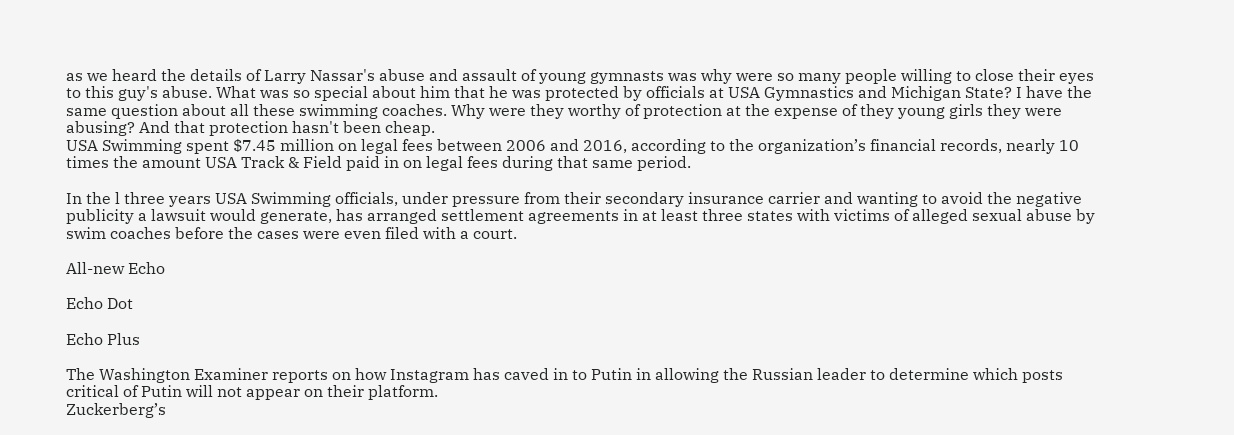as we heard the details of Larry Nassar's abuse and assault of young gymnasts was why were so many people willing to close their eyes to this guy's abuse. What was so special about him that he was protected by officials at USA Gymnastics and Michigan State? I have the same question about all these swimming coaches. Why were they worthy of protection at the expense of they young girls they were abusing? And that protection hasn't been cheap.
USA Swimming spent $7.45 million on legal fees between 2006 and 2016, according to the organization’s financial records, nearly 10 times the amount USA Track & Field paid in on legal fees during that same period.

In the l three years USA Swimming officials, under pressure from their secondary insurance carrier and wanting to avoid the negative publicity a lawsuit would generate, has arranged settlement agreements in at least three states with victims of alleged sexual abuse by swim coaches before the cases were even filed with a court.

All-new Echo

Echo Dot

Echo Plus

The Washington Examiner reports on how Instagram has caved in to Putin in allowing the Russian leader to determine which posts critical of Putin will not appear on their platform.
Zuckerberg’s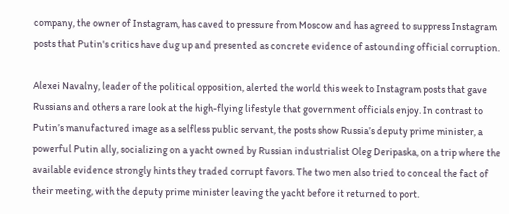company, the owner of Instagram, has caved to pressure from Moscow and has agreed to suppress Instagram posts that Putin's critics have dug up and presented as concrete evidence of astounding official corruption.

Alexei Navalny, leader of the political opposition, alerted the world this week to Instagram posts that gave Russians and others a rare look at the high-flying lifestyle that government officials enjoy. In contrast to Putin’s manufactured image as a selfless public servant, the posts show Russia’s deputy prime minister, a powerful Putin ally, socializing on a yacht owned by Russian industrialist Oleg Deripaska, on a trip where the available evidence strongly hints they traded corrupt favors. The two men also tried to conceal the fact of their meeting, with the deputy prime minister leaving the yacht before it returned to port.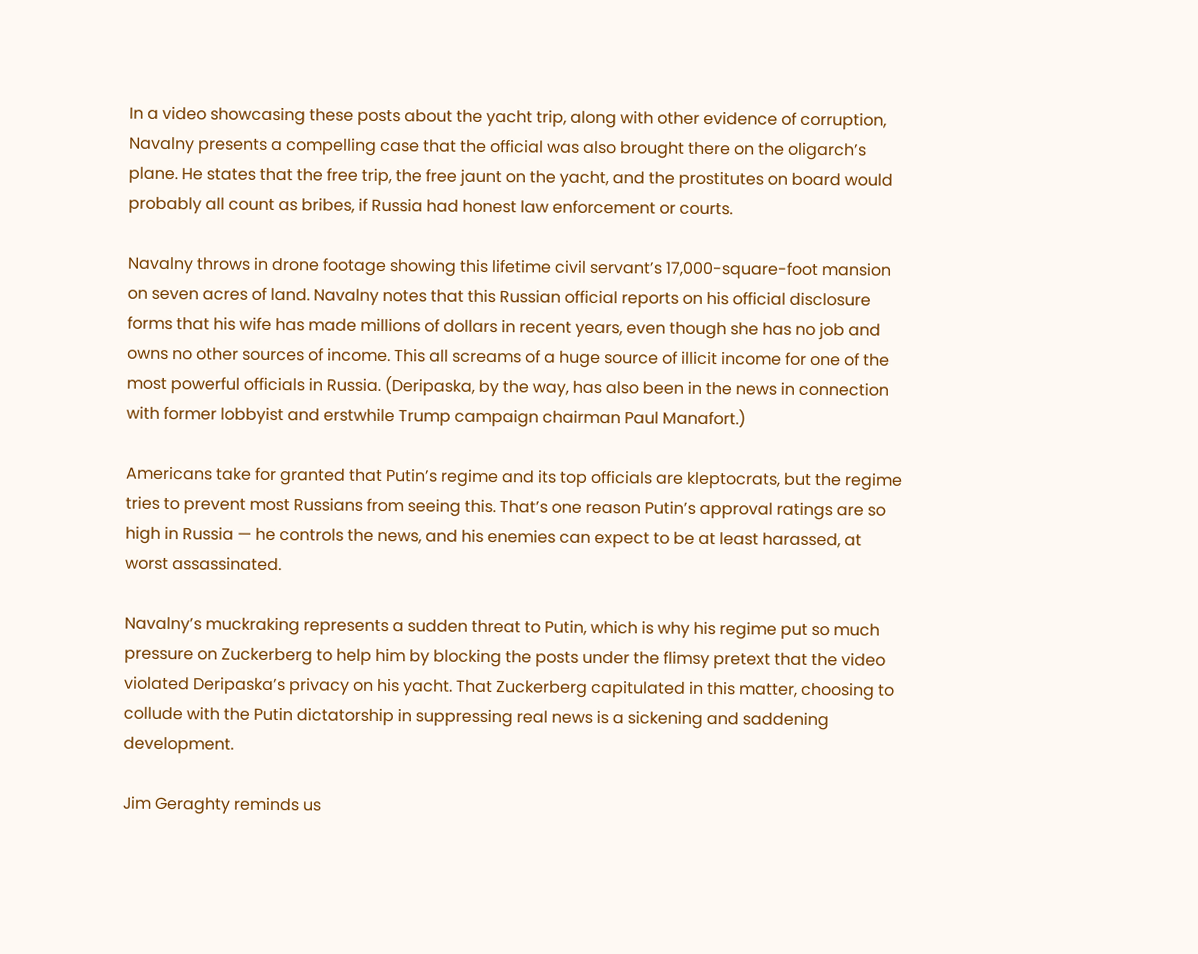In a video showcasing these posts about the yacht trip, along with other evidence of corruption, Navalny presents a compelling case that the official was also brought there on the oligarch’s plane. He states that the free trip, the free jaunt on the yacht, and the prostitutes on board would probably all count as bribes, if Russia had honest law enforcement or courts.

Navalny throws in drone footage showing this lifetime civil servant’s 17,000-square-foot mansion on seven acres of land. Navalny notes that this Russian official reports on his official disclosure forms that his wife has made millions of dollars in recent years, even though she has no job and owns no other sources of income. This all screams of a huge source of illicit income for one of the most powerful officials in Russia. (Deripaska, by the way, has also been in the news in connection with former lobbyist and erstwhile Trump campaign chairman Paul Manafort.)

Americans take for granted that Putin’s regime and its top officials are kleptocrats, but the regime tries to prevent most Russians from seeing this. That’s one reason Putin’s approval ratings are so high in Russia — he controls the news, and his enemies can expect to be at least harassed, at worst assassinated.

Navalny’s muckraking represents a sudden threat to Putin, which is why his regime put so much pressure on Zuckerberg to help him by blocking the posts under the flimsy pretext that the video violated Deripaska’s privacy on his yacht. That Zuckerberg capitulated in this matter, choosing to collude with the Putin dictatorship in suppressing real news is a sickening and saddening development.

Jim Geraghty reminds us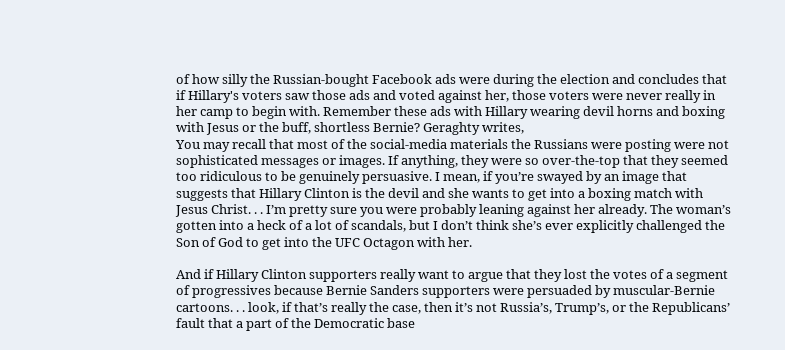of how silly the Russian-bought Facebook ads were during the election and concludes that if Hillary's voters saw those ads and voted against her, those voters were never really in her camp to begin with. Remember these ads with Hillary wearing devil horns and boxing with Jesus or the buff, shortless Bernie? Geraghty writes,
You may recall that most of the social-media materials the Russians were posting were not sophisticated messages or images. If anything, they were so over-the-top that they seemed too ridiculous to be genuinely persuasive. I mean, if you’re swayed by an image that suggests that Hillary Clinton is the devil and she wants to get into a boxing match with Jesus Christ. . . I’m pretty sure you were probably leaning against her already. The woman’s gotten into a heck of a lot of scandals, but I don’t think she’s ever explicitly challenged the Son of God to get into the UFC Octagon with her.

And if Hillary Clinton supporters really want to argue that they lost the votes of a segment of progressives because Bernie Sanders supporters were persuaded by muscular-Bernie cartoons. . . look, if that’s really the case, then it’s not Russia’s, Trump’s, or the Republicans’ fault that a part of the Democratic base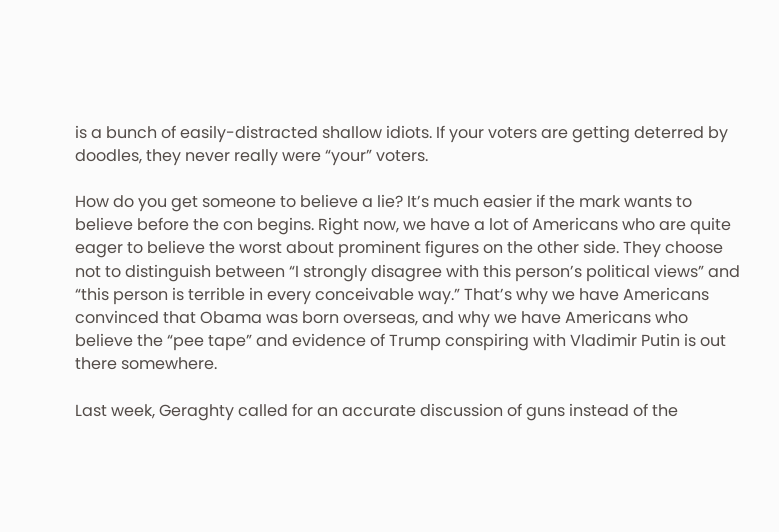is a bunch of easily-distracted shallow idiots. If your voters are getting deterred by doodles, they never really were “your” voters.

How do you get someone to believe a lie? It’s much easier if the mark wants to believe before the con begins. Right now, we have a lot of Americans who are quite eager to believe the worst about prominent figures on the other side. They choose not to distinguish between “I strongly disagree with this person’s political views” and “this person is terrible in every conceivable way.” That’s why we have Americans convinced that Obama was born overseas, and why we have Americans who believe the “pee tape” and evidence of Trump conspiring with Vladimir Putin is out there somewhere.

Last week, Geraghty called for an accurate discussion of guns instead of the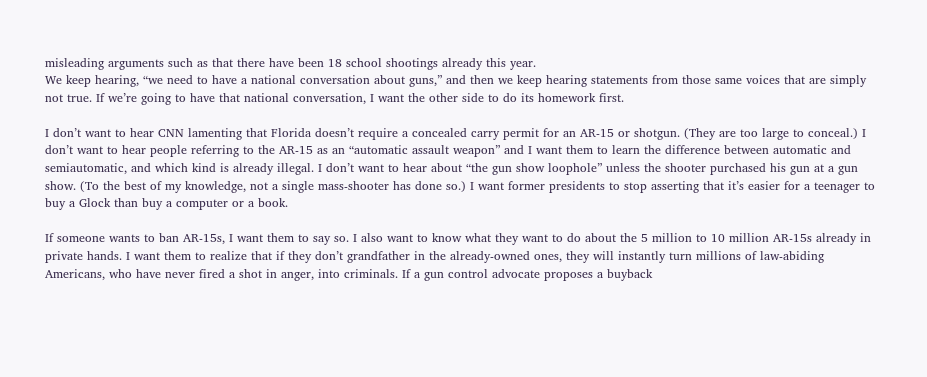misleading arguments such as that there have been 18 school shootings already this year.
We keep hearing, “we need to have a national conversation about guns,” and then we keep hearing statements from those same voices that are simply not true. If we’re going to have that national conversation, I want the other side to do its homework first.

I don’t want to hear CNN lamenting that Florida doesn’t require a concealed carry permit for an AR-15 or shotgun. (They are too large to conceal.) I don’t want to hear people referring to the AR-15 as an “automatic assault weapon” and I want them to learn the difference between automatic and semiautomatic, and which kind is already illegal. I don’t want to hear about “the gun show loophole” unless the shooter purchased his gun at a gun show. (To the best of my knowledge, not a single mass-shooter has done so.) I want former presidents to stop asserting that it’s easier for a teenager to buy a Glock than buy a computer or a book.

If someone wants to ban AR-15s, I want them to say so. I also want to know what they want to do about the 5 million to 10 million AR-15s already in private hands. I want them to realize that if they don’t grandfather in the already-owned ones, they will instantly turn millions of law-abiding Americans, who have never fired a shot in anger, into criminals. If a gun control advocate proposes a buyback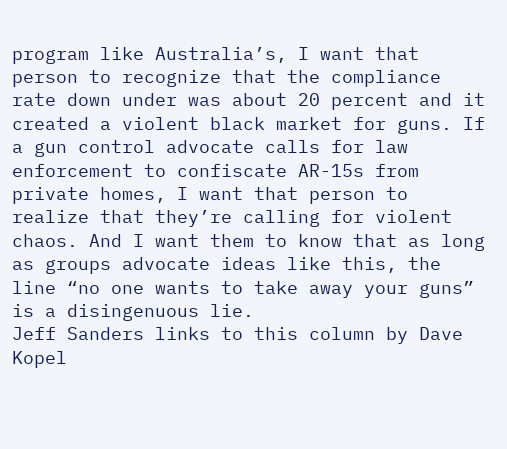program like Australia’s, I want that person to recognize that the compliance rate down under was about 20 percent and it created a violent black market for guns. If a gun control advocate calls for law enforcement to confiscate AR-15s from private homes, I want that person to realize that they’re calling for violent chaos. And I want them to know that as long as groups advocate ideas like this, the line “no one wants to take away your guns” is a disingenuous lie.
Jeff Sanders links to this column by Dave Kopel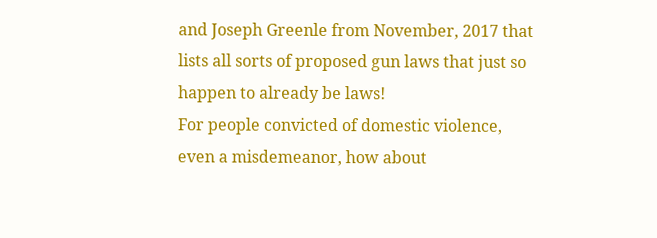and Joseph Greenle from November, 2017 that lists all sorts of proposed gun laws that just so happen to already be laws!
For people convicted of domestic violence, even a misdemeanor, how about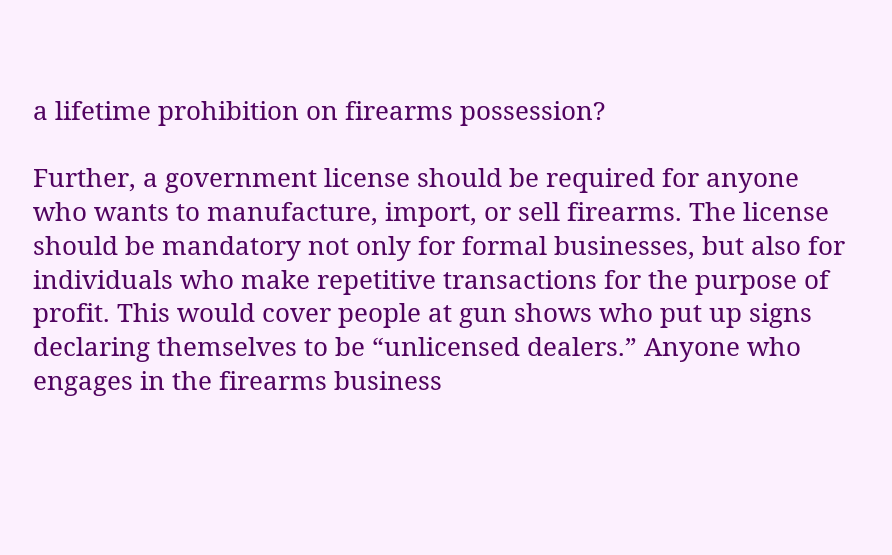a lifetime prohibition on firearms possession?

Further, a government license should be required for anyone who wants to manufacture, import, or sell firearms. The license should be mandatory not only for formal businesses, but also for individuals who make repetitive transactions for the purpose of profit. This would cover people at gun shows who put up signs declaring themselves to be “unlicensed dealers.” Anyone who engages in the firearms business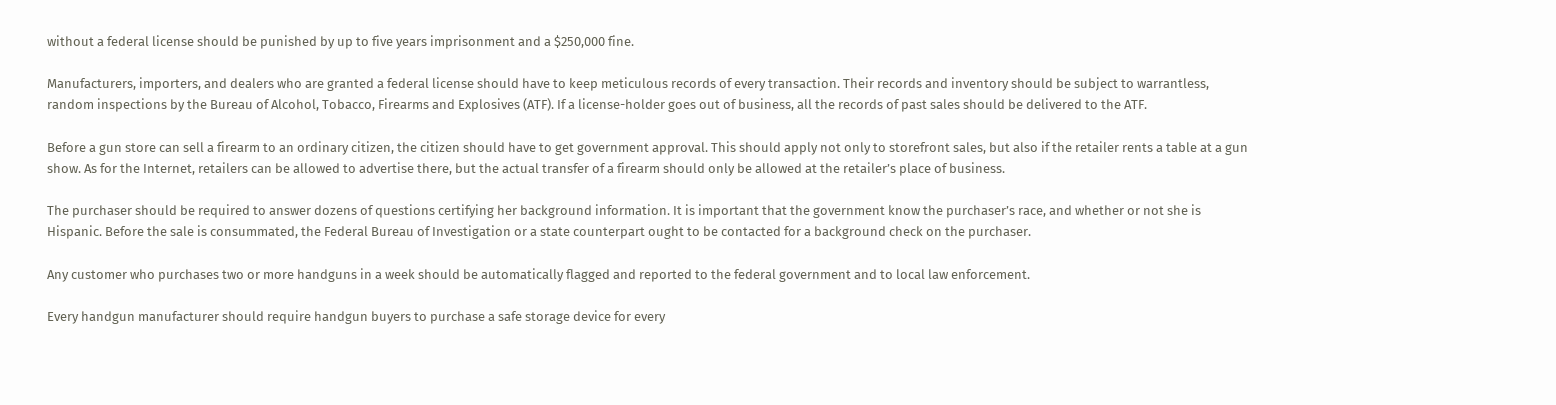without a federal license should be punished by up to five years imprisonment and a $250,000 fine.

Manufacturers, importers, and dealers who are granted a federal license should have to keep meticulous records of every transaction. Their records and inventory should be subject to warrantless, random inspections by the Bureau of Alcohol, Tobacco, Firearms and Explosives (ATF). If a license-holder goes out of business, all the records of past sales should be delivered to the ATF.

Before a gun store can sell a firearm to an ordinary citizen, the citizen should have to get government approval. This should apply not only to storefront sales, but also if the retailer rents a table at a gun show. As for the Internet, retailers can be allowed to advertise there, but the actual transfer of a firearm should only be allowed at the retailer’s place of business.

The purchaser should be required to answer dozens of questions certifying her background information. It is important that the government know the purchaser’s race, and whether or not she is Hispanic. Before the sale is consummated, the Federal Bureau of Investigation or a state counterpart ought to be contacted for a background check on the purchaser.

Any customer who purchases two or more handguns in a week should be automatically flagged and reported to the federal government and to local law enforcement.

Every handgun manufacturer should require handgun buyers to purchase a safe storage device for every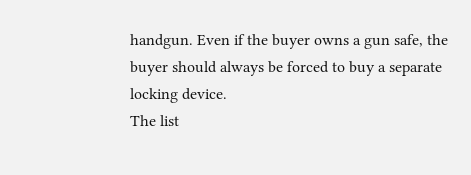handgun. Even if the buyer owns a gun safe, the buyer should always be forced to buy a separate locking device.
The list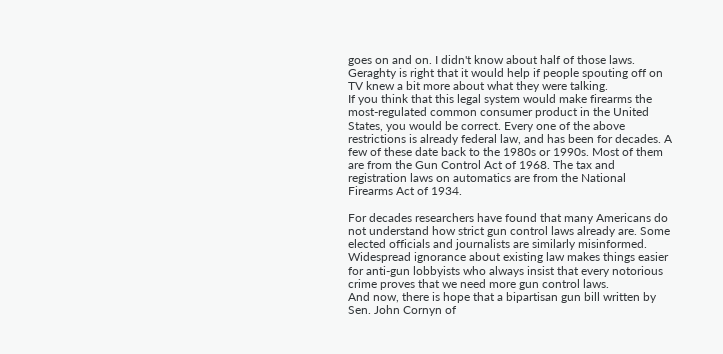goes on and on. I didn't know about half of those laws. Geraghty is right that it would help if people spouting off on TV knew a bit more about what they were talking.
If you think that this legal system would make firearms the most-regulated common consumer product in the United States, you would be correct. Every one of the above restrictions is already federal law, and has been for decades. A few of these date back to the 1980s or 1990s. Most of them are from the Gun Control Act of 1968. The tax and registration laws on automatics are from the National Firearms Act of 1934.

For decades researchers have found that many Americans do not understand how strict gun control laws already are. Some elected officials and journalists are similarly misinformed. Widespread ignorance about existing law makes things easier for anti-gun lobbyists who always insist that every notorious crime proves that we need more gun control laws.
And now, there is hope that a bipartisan gun bill written by Sen. John Cornyn of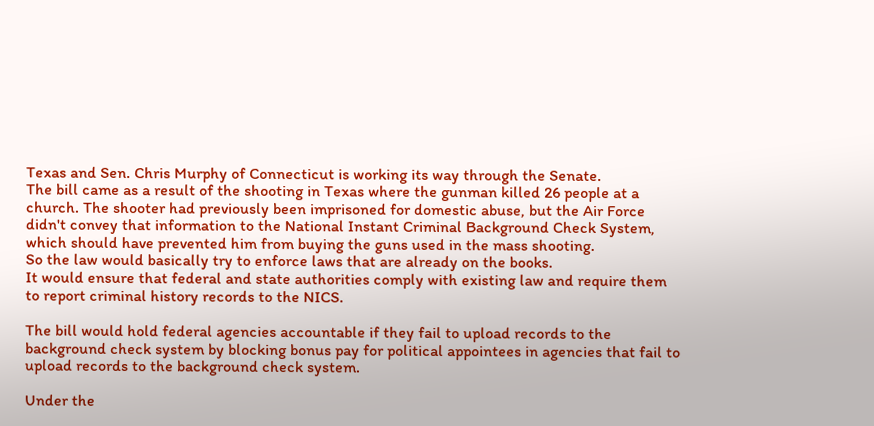Texas and Sen. Chris Murphy of Connecticut is working its way through the Senate.
The bill came as a result of the shooting in Texas where the gunman killed 26 people at a church. The shooter had previously been imprisoned for domestic abuse, but the Air Force didn't convey that information to the National Instant Criminal Background Check System, which should have prevented him from buying the guns used in the mass shooting.
So the law would basically try to enforce laws that are already on the books.
It would ensure that federal and state authorities comply with existing law and require them to report criminal history records to the NICS.

The bill would hold federal agencies accountable if they fail to upload records to the background check system by blocking bonus pay for political appointees in agencies that fail to upload records to the background check system.

Under the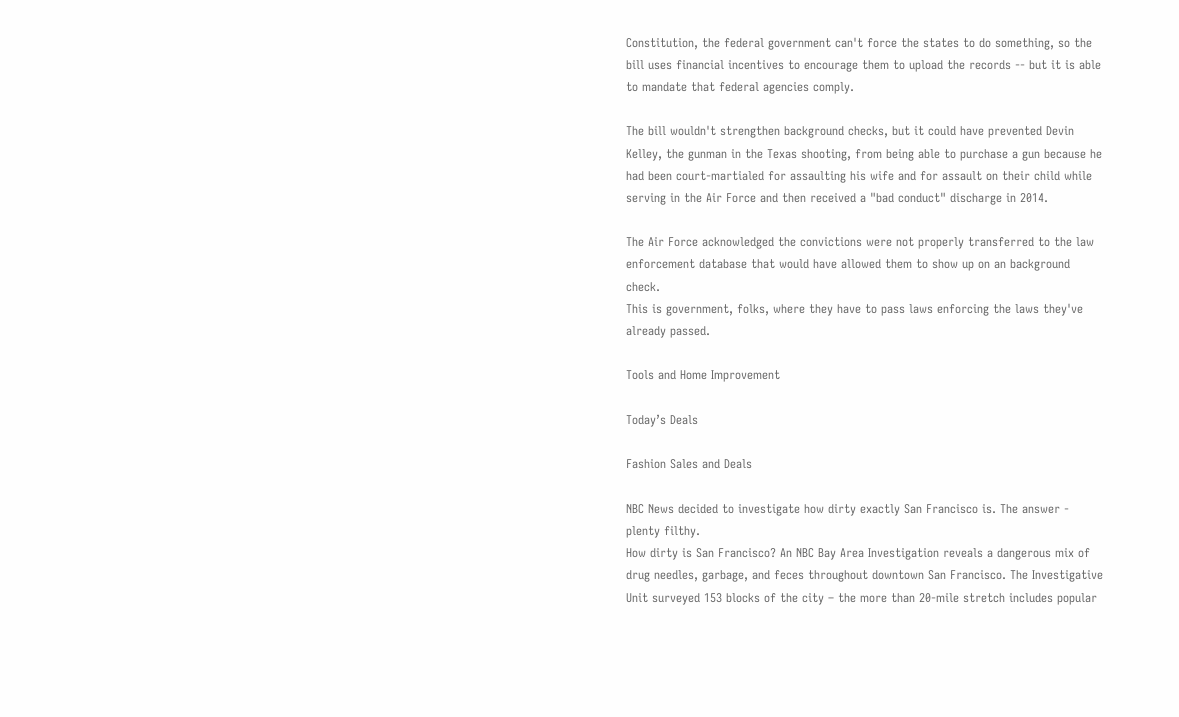Constitution, the federal government can't force the states to do something, so the bill uses financial incentives to encourage them to upload the records -- but it is able to mandate that federal agencies comply.

The bill wouldn't strengthen background checks, but it could have prevented Devin Kelley, the gunman in the Texas shooting, from being able to purchase a gun because he had been court-martialed for assaulting his wife and for assault on their child while serving in the Air Force and then received a "bad conduct" discharge in 2014.

The Air Force acknowledged the convictions were not properly transferred to the law enforcement database that would have allowed them to show up on an background check.
This is government, folks, where they have to pass laws enforcing the laws they've already passed.

Tools and Home Improvement

Today’s Deals

Fashion Sales and Deals

NBC News decided to investigate how dirty exactly San Francisco is. The answer - plenty filthy.
How dirty is San Francisco? An NBC Bay Area Investigation reveals a dangerous mix of drug needles, garbage, and feces throughout downtown San Francisco. The Investigative Unit surveyed 153 blocks of the city – the more than 20-mile stretch includes popular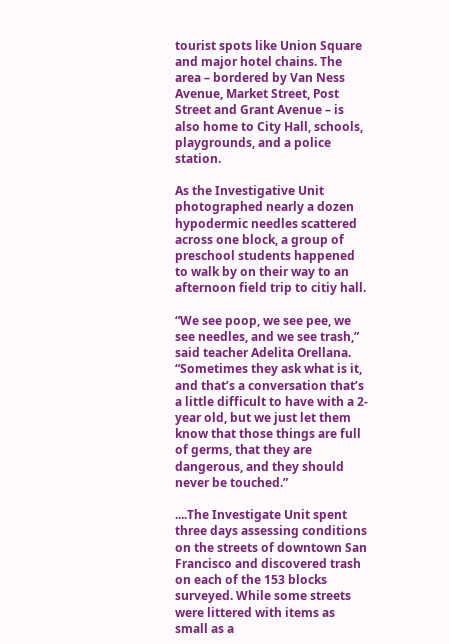tourist spots like Union Square and major hotel chains. The area – bordered by Van Ness Avenue, Market Street, Post Street and Grant Avenue – is also home to City Hall, schools, playgrounds, and a police station.

As the Investigative Unit photographed nearly a dozen hypodermic needles scattered across one block, a group of preschool students happened to walk by on their way to an afternoon field trip to citiy hall.

“We see poop, we see pee, we see needles, and we see trash,” said teacher Adelita Orellana. “Sometimes they ask what is it, and that’s a conversation that’s a little difficult to have with a 2-year old, but we just let them know that those things are full of germs, that they are dangerous, and they should never be touched.”

....The Investigate Unit spent three days assessing conditions on the streets of downtown San Francisco and discovered trash on each of the 153 blocks surveyed. While some streets were littered with items as small as a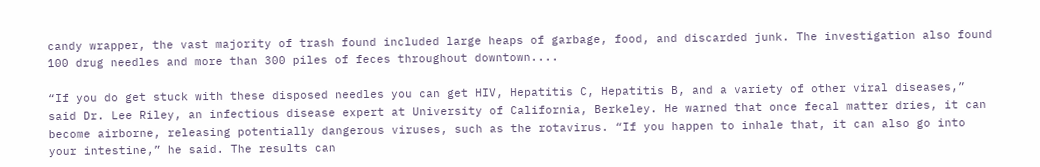candy wrapper, the vast majority of trash found included large heaps of garbage, food, and discarded junk. The investigation also found 100 drug needles and more than 300 piles of feces throughout downtown....

“If you do get stuck with these disposed needles you can get HIV, Hepatitis C, Hepatitis B, and a variety of other viral diseases,” said Dr. Lee Riley, an infectious disease expert at University of California, Berkeley. He warned that once fecal matter dries, it can become airborne, releasing potentially dangerous viruses, such as the rotavirus. “If you happen to inhale that, it can also go into your intestine,” he said. The results can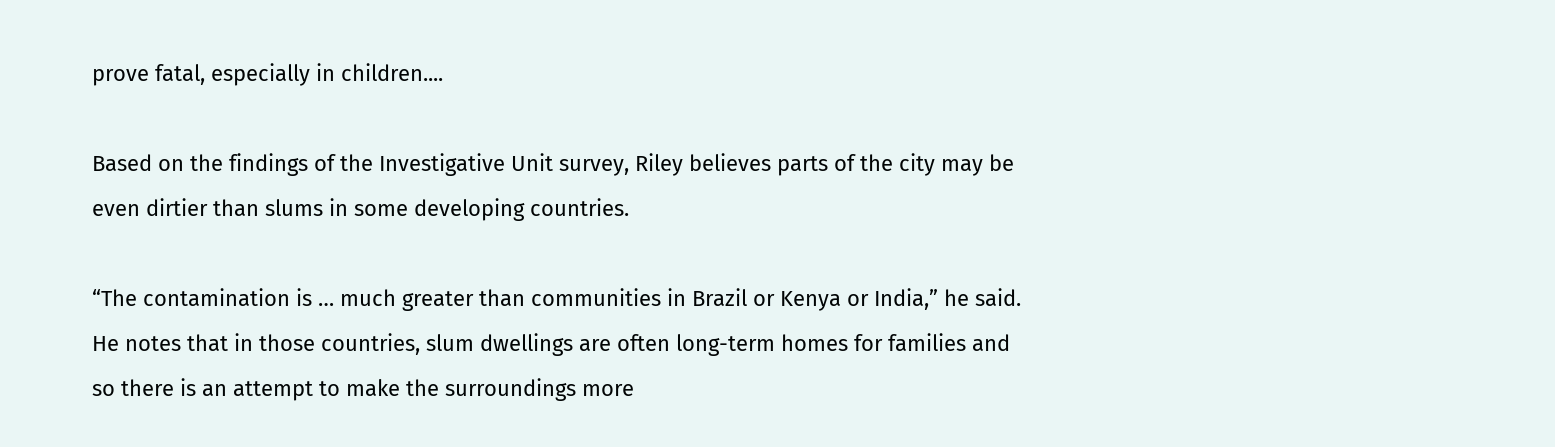prove fatal, especially in children....

Based on the findings of the Investigative Unit survey, Riley believes parts of the city may be even dirtier than slums in some developing countries.

“The contamination is … much greater than communities in Brazil or Kenya or India,” he said. He notes that in those countries, slum dwellings are often long-term homes for families and so there is an attempt to make the surroundings more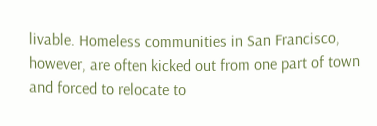livable. Homeless communities in San Francisco, however, are often kicked out from one part of town and forced to relocate to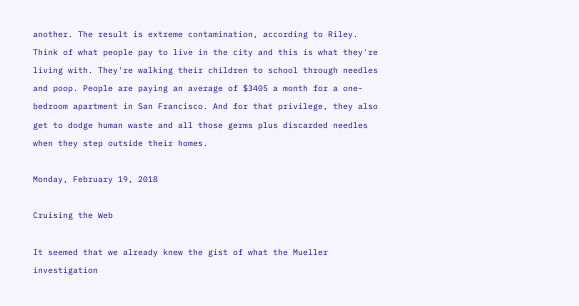another. The result is extreme contamination, according to Riley.
Think of what people pay to live in the city and this is what they're living with. They're walking their children to school through needles and poop. People are paying an average of $3405 a month for a one-bedroom apartment in San Francisco. And for that privilege, they also get to dodge human waste and all those germs plus discarded needles when they step outside their homes.

Monday, February 19, 2018

Cruising the Web

It seemed that we already knew the gist of what the Mueller investigation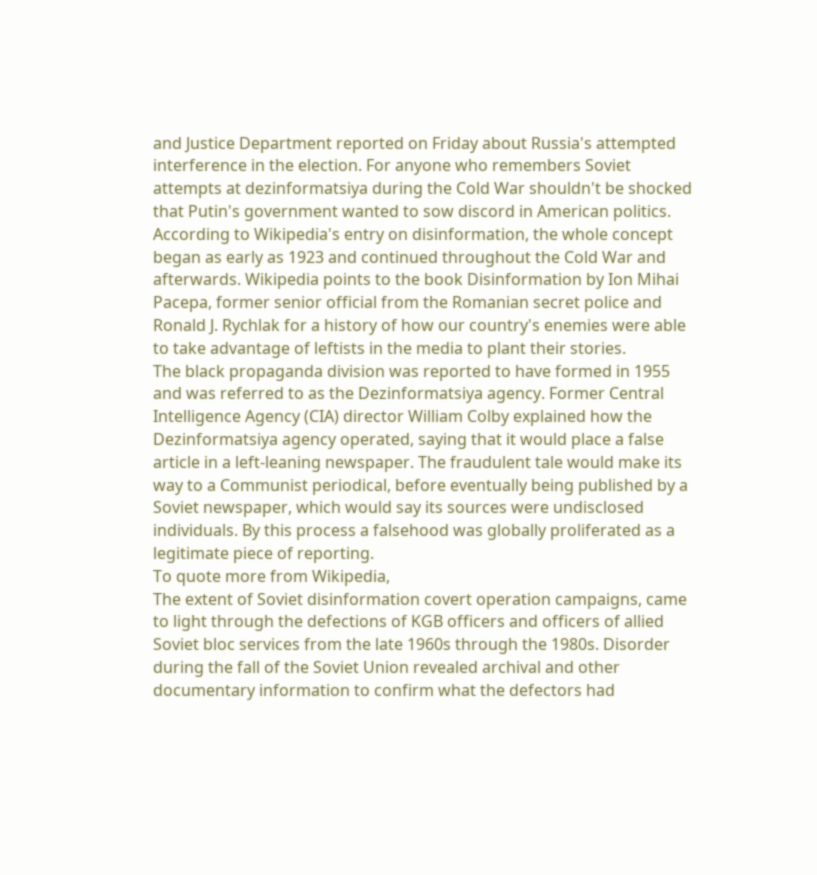and Justice Department reported on Friday about Russia's attempted interference in the election. For anyone who remembers Soviet attempts at dezinformatsiya during the Cold War shouldn't be shocked that Putin's government wanted to sow discord in American politics. According to Wikipedia's entry on disinformation, the whole concept began as early as 1923 and continued throughout the Cold War and afterwards. Wikipedia points to the book Disinformation by Ion Mihai Pacepa, former senior official from the Romanian secret police and Ronald J. Rychlak for a history of how our country's enemies were able to take advantage of leftists in the media to plant their stories.
The black propaganda division was reported to have formed in 1955 and was referred to as the Dezinformatsiya agency. Former Central Intelligence Agency (CIA) director William Colby explained how the Dezinformatsiya agency operated, saying that it would place a false article in a left-leaning newspaper. The fraudulent tale would make its way to a Communist periodical, before eventually being published by a Soviet newspaper, which would say its sources were undisclosed individuals. By this process a falsehood was globally proliferated as a legitimate piece of reporting.
To quote more from Wikipedia,
The extent of Soviet disinformation covert operation campaigns, came to light through the defections of KGB officers and officers of allied Soviet bloc services from the late 1960s through the 1980s. Disorder during the fall of the Soviet Union revealed archival and other documentary information to confirm what the defectors had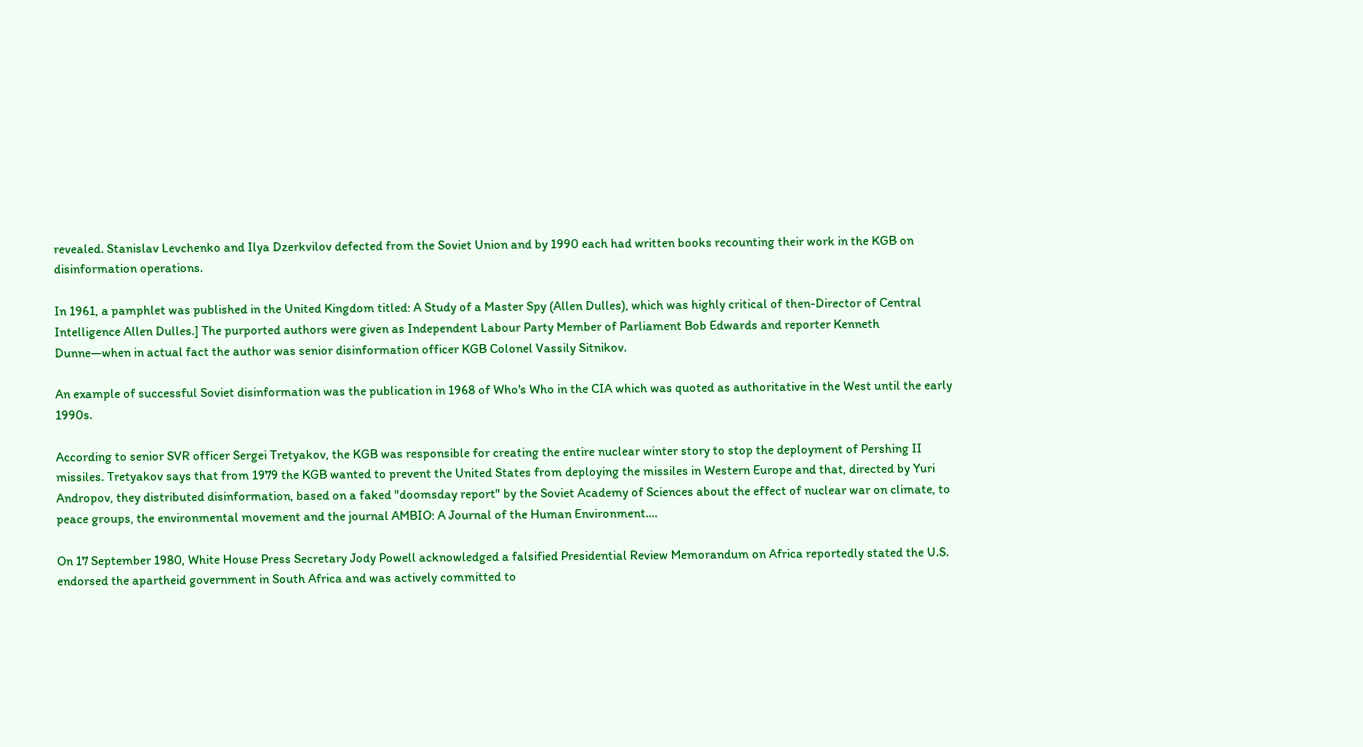revealed. Stanislav Levchenko and Ilya Dzerkvilov defected from the Soviet Union and by 1990 each had written books recounting their work in the KGB on disinformation operations.

In 1961, a pamphlet was published in the United Kingdom titled: A Study of a Master Spy (Allen Dulles), which was highly critical of then-Director of Central Intelligence Allen Dulles.] The purported authors were given as Independent Labour Party Member of Parliament Bob Edwards and reporter Kenneth Dunne—when in actual fact the author was senior disinformation officer KGB Colonel Vassily Sitnikov.

An example of successful Soviet disinformation was the publication in 1968 of Who's Who in the CIA which was quoted as authoritative in the West until the early 1990s.

According to senior SVR officer Sergei Tretyakov, the KGB was responsible for creating the entire nuclear winter story to stop the deployment of Pershing II missiles. Tretyakov says that from 1979 the KGB wanted to prevent the United States from deploying the missiles in Western Europe and that, directed by Yuri Andropov, they distributed disinformation, based on a faked "doomsday report" by the Soviet Academy of Sciences about the effect of nuclear war on climate, to peace groups, the environmental movement and the journal AMBIO: A Journal of the Human Environment....

On 17 September 1980, White House Press Secretary Jody Powell acknowledged a falsified Presidential Review Memorandum on Africa reportedly stated the U.S. endorsed the apartheid government in South Africa and was actively committed to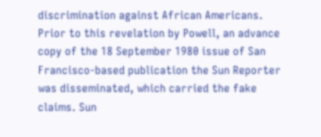discrimination against African Americans. Prior to this revelation by Powell, an advance copy of the 18 September 1980 issue of San Francisco-based publication the Sun Reporter was disseminated, which carried the fake claims. Sun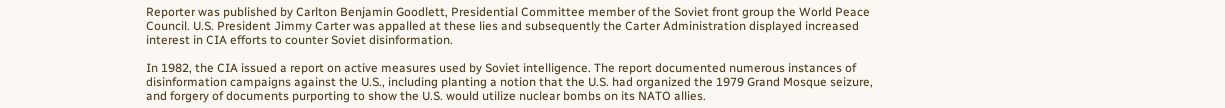Reporter was published by Carlton Benjamin Goodlett, Presidential Committee member of the Soviet front group the World Peace Council. U.S. President Jimmy Carter was appalled at these lies and subsequently the Carter Administration displayed increased interest in CIA efforts to counter Soviet disinformation.

In 1982, the CIA issued a report on active measures used by Soviet intelligence. The report documented numerous instances of disinformation campaigns against the U.S., including planting a notion that the U.S. had organized the 1979 Grand Mosque seizure, and forgery of documents purporting to show the U.S. would utilize nuclear bombs on its NATO allies.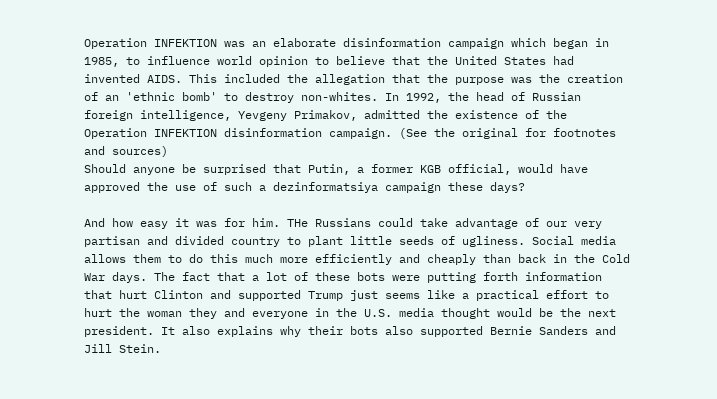Operation INFEKTION was an elaborate disinformation campaign which began in 1985, to influence world opinion to believe that the United States had invented AIDS. This included the allegation that the purpose was the creation of an 'ethnic bomb' to destroy non-whites. In 1992, the head of Russian foreign intelligence, Yevgeny Primakov, admitted the existence of the Operation INFEKTION disinformation campaign. (See the original for footnotes and sources)
Should anyone be surprised that Putin, a former KGB official, would have approved the use of such a dezinformatsiya campaign these days?

And how easy it was for him. THe Russians could take advantage of our very partisan and divided country to plant little seeds of ugliness. Social media allows them to do this much more efficiently and cheaply than back in the Cold War days. The fact that a lot of these bots were putting forth information that hurt Clinton and supported Trump just seems like a practical effort to hurt the woman they and everyone in the U.S. media thought would be the next president. It also explains why their bots also supported Bernie Sanders and Jill Stein.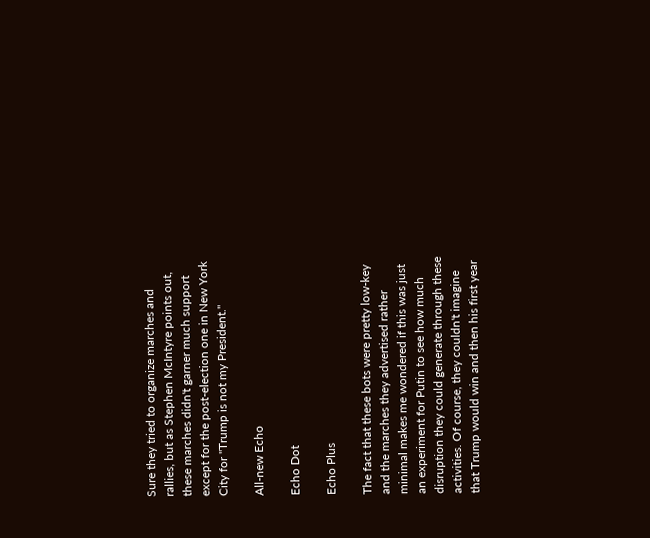Sure they tried to organize marches and rallies, but as Stephen McIntyre points out, these marches didn't garner much support except for the post-election one in New York City for "Trump is not my President."

All-new Echo

Echo Dot

Echo Plus

The fact that these bots were pretty low-key and the marches they advertised rather minimal makes me wondered if this was just an experiment for Putin to see how much disruption they could generate through these activities. Of course, they couldn't imagine that Trump would win and then his first year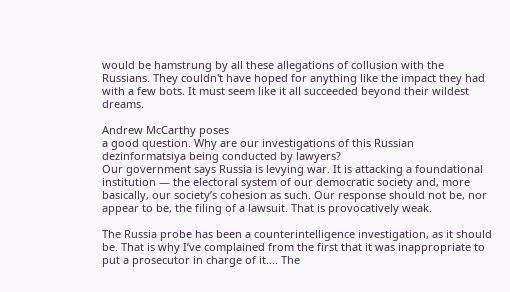would be hamstrung by all these allegations of collusion with the Russians. They couldn't have hoped for anything like the impact they had with a few bots. It must seem like it all succeeded beyond their wildest dreams.

Andrew McCarthy poses
a good question. Why are our investigations of this Russian dezinformatsiya being conducted by lawyers?
Our government says Russia is levying war. It is attacking a foundational institution — the electoral system of our democratic society and, more basically, our society’s cohesion as such. Our response should not be, nor appear to be, the filing of a lawsuit. That is provocatively weak.

The Russia probe has been a counterintelligence investigation, as it should be. That is why I’ve complained from the first that it was inappropriate to put a prosecutor in charge of it.... The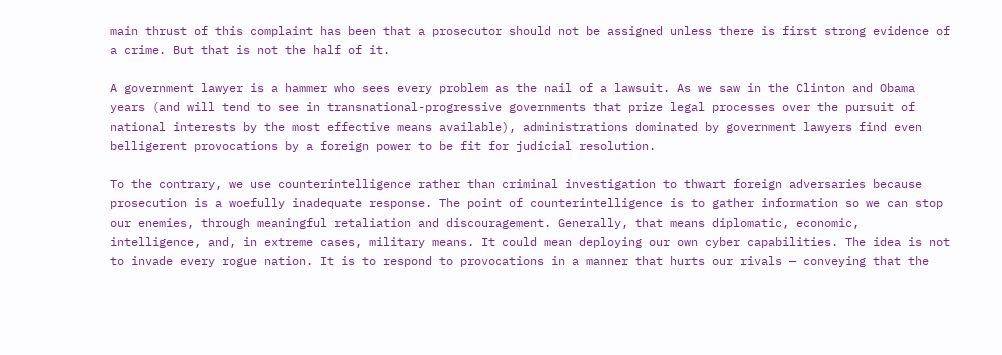main thrust of this complaint has been that a prosecutor should not be assigned unless there is first strong evidence of a crime. But that is not the half of it.

A government lawyer is a hammer who sees every problem as the nail of a lawsuit. As we saw in the Clinton and Obama years (and will tend to see in transnational-progressive governments that prize legal processes over the pursuit of national interests by the most effective means available), administrations dominated by government lawyers find even belligerent provocations by a foreign power to be fit for judicial resolution.

To the contrary, we use counterintelligence rather than criminal investigation to thwart foreign adversaries because prosecution is a woefully inadequate response. The point of counterintelligence is to gather information so we can stop our enemies, through meaningful retaliation and discouragement. Generally, that means diplomatic, economic, intelligence, and, in extreme cases, military means. It could mean deploying our own cyber capabilities. The idea is not to invade every rogue nation. It is to respond to provocations in a manner that hurts our rivals — conveying that the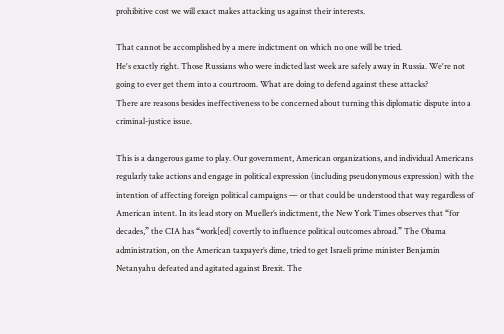prohibitive cost we will exact makes attacking us against their interests.

That cannot be accomplished by a mere indictment on which no one will be tried.
He's exactly right. Those Russians who were indicted last week are safely away in Russia. We're not going to ever get them into a courtroom. What are doing to defend against these attacks?
There are reasons besides ineffectiveness to be concerned about turning this diplomatic dispute into a criminal-justice issue.

This is a dangerous game to play. Our government, American organizations, and individual Americans regularly take actions and engage in political expression (including pseudonymous expression) with the intention of affecting foreign political campaigns — or that could be understood that way regardless of American intent. In its lead story on Mueller’s indictment, the New York Times observes that “for decades,” the CIA has “work[ed] covertly to influence political outcomes abroad.” The Obama administration, on the American taxpayer’s dime, tried to get Israeli prime minister Benjamin Netanyahu defeated and agitated against Brexit. The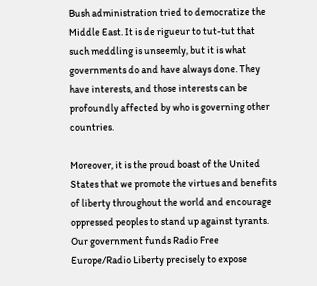Bush administration tried to democratize the Middle East. It is de rigueur to tut-tut that such meddling is unseemly, but it is what governments do and have always done. They have interests, and those interests can be profoundly affected by who is governing other countries.

Moreover, it is the proud boast of the United States that we promote the virtues and benefits of liberty throughout the world and encourage oppressed peoples to stand up against tyrants. Our government funds Radio Free Europe/Radio Liberty precisely to expose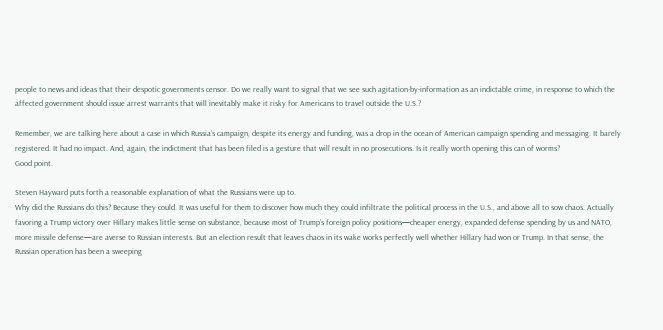people to news and ideas that their despotic governments censor. Do we really want to signal that we see such agitation-by-information as an indictable crime, in response to which the affected government should issue arrest warrants that will inevitably make it risky for Americans to travel outside the U.S.?

Remember, we are talking here about a case in which Russia’s campaign, despite its energy and funding, was a drop in the ocean of American campaign spending and messaging. It barely registered. It had no impact. And, again, the indictment that has been filed is a gesture that will result in no prosecutions. Is it really worth opening this can of worms?
Good point.

Steven Hayward puts forth a reasonable explanation of what the Russians were up to.
Why did the Russians do this? Because they could. It was useful for them to discover how much they could infiltrate the political process in the U.S., and above all to sow chaos. Actually favoring a Trump victory over Hillary makes little sense on substance, because most of Trump’s foreign policy positions—cheaper energy, expanded defense spending by us and NATO, more missile defense—are averse to Russian interests. But an election result that leaves chaos in its wake works perfectly well whether Hillary had won or Trump. In that sense, the Russian operation has been a sweeping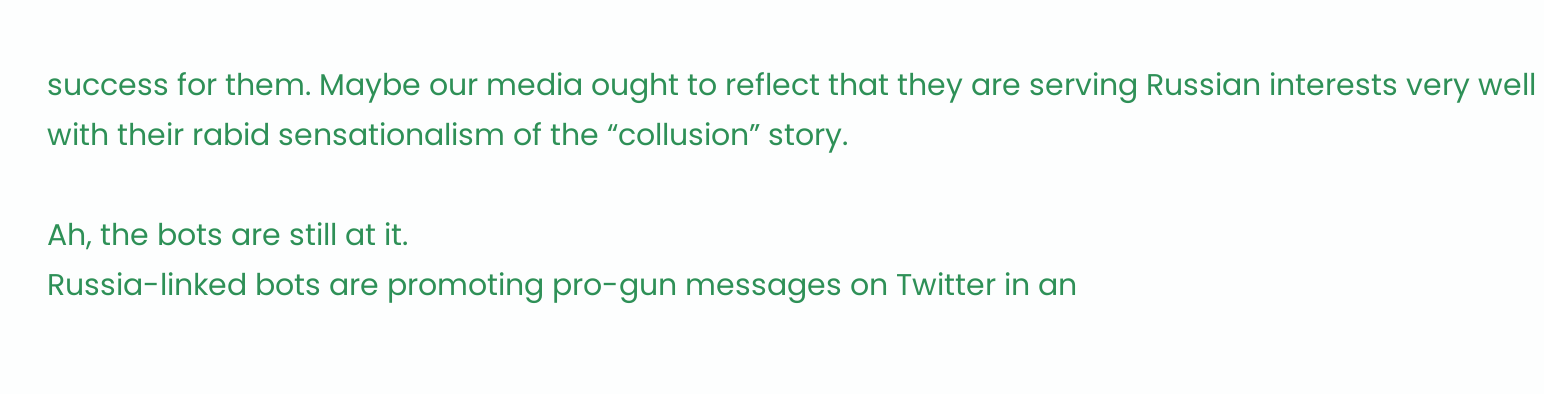success for them. Maybe our media ought to reflect that they are serving Russian interests very well with their rabid sensationalism of the “collusion” story.

Ah, the bots are still at it.
Russia-linked bots are promoting pro-gun messages on Twitter in an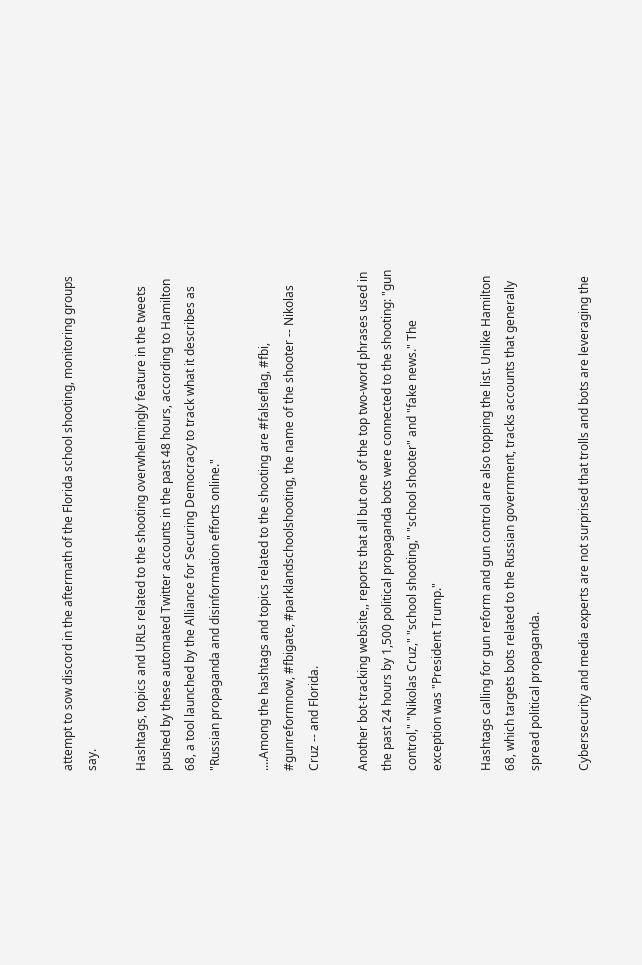attempt to sow discord in the aftermath of the Florida school shooting, monitoring groups say.

Hashtags, topics and URLs related to the shooting overwhelmingly feature in the tweets pushed by these automated Twitter accounts in the past 48 hours, according to Hamilton 68, a tool launched by the Alliance for Securing Democracy to track what it describes as "Russian propaganda and disinformation efforts online."

....Among the hashtags and topics related to the shooting are #falseflag, #fbi, #gunreformnow, #fbigate, #parklandschoolshooting, the name of the shooter -- Nikolas Cruz -- and Florida.

Another bot-tracking website,, reports that all but one of the top two-word phrases used in the past 24 hours by 1,500 political propaganda bots were connected to the shooting: "gun control," "Nikolas Cruz," "school shooting," "school shooter" and "fake news." The exception was "President Trump."

Hashtags calling for gun reform and gun control are also topping the list. Unlike Hamilton 68, which targets bots related to the Russian government, tracks accounts that generally spread political propaganda.

Cybersecurity and media experts are not surprised that trolls and bots are leveraging the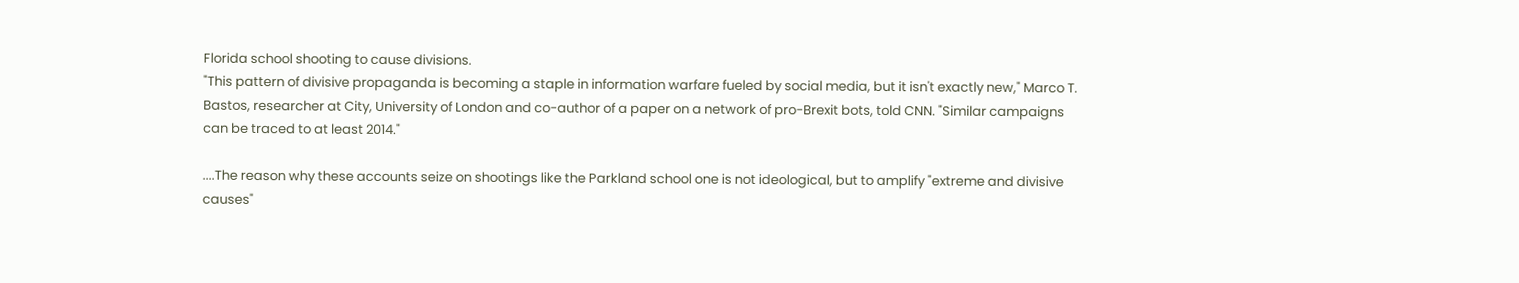Florida school shooting to cause divisions.
"This pattern of divisive propaganda is becoming a staple in information warfare fueled by social media, but it isn't exactly new," Marco T. Bastos, researcher at City, University of London and co-author of a paper on a network of pro-Brexit bots, told CNN. "Similar campaigns can be traced to at least 2014."

....The reason why these accounts seize on shootings like the Parkland school one is not ideological, but to amplify "extreme and divisive causes"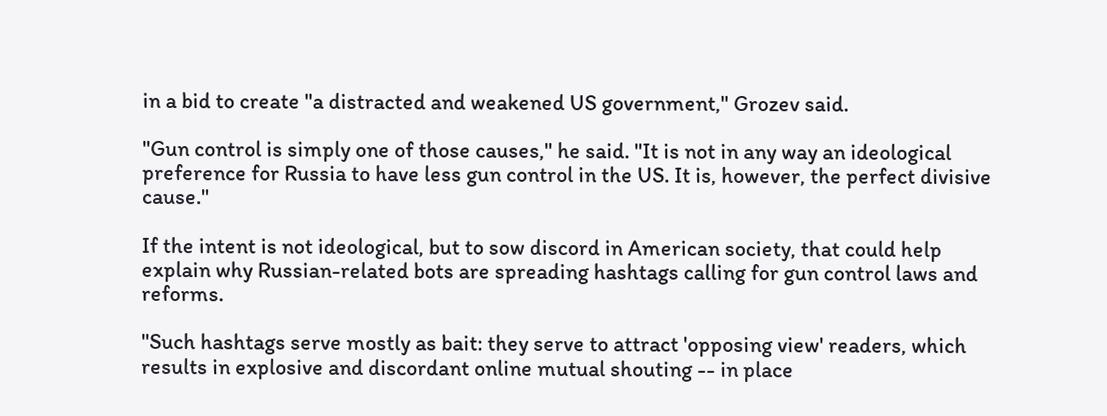in a bid to create "a distracted and weakened US government," Grozev said.

"Gun control is simply one of those causes," he said. "It is not in any way an ideological preference for Russia to have less gun control in the US. It is, however, the perfect divisive cause."

If the intent is not ideological, but to sow discord in American society, that could help explain why Russian-related bots are spreading hashtags calling for gun control laws and reforms.

"Such hashtags serve mostly as bait: they serve to attract 'opposing view' readers, which results in explosive and discordant online mutual shouting -- in place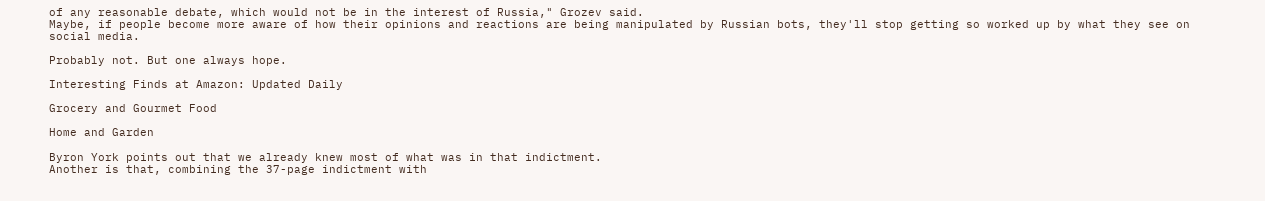of any reasonable debate, which would not be in the interest of Russia," Grozev said.
Maybe, if people become more aware of how their opinions and reactions are being manipulated by Russian bots, they'll stop getting so worked up by what they see on social media.

Probably not. But one always hope.

Interesting Finds at Amazon: Updated Daily

Grocery and Gourmet Food

Home and Garden

Byron York points out that we already knew most of what was in that indictment.
Another is that, combining the 37-page indictment with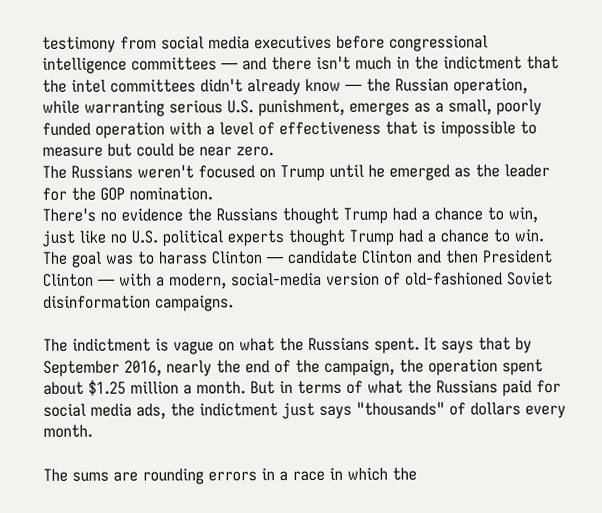testimony from social media executives before congressional intelligence committees — and there isn't much in the indictment that the intel committees didn't already know — the Russian operation, while warranting serious U.S. punishment, emerges as a small, poorly funded operation with a level of effectiveness that is impossible to measure but could be near zero.
The Russians weren't focused on Trump until he emerged as the leader for the GOP nomination.
There's no evidence the Russians thought Trump had a chance to win, just like no U.S. political experts thought Trump had a chance to win. The goal was to harass Clinton — candidate Clinton and then President Clinton — with a modern, social-media version of old-fashioned Soviet disinformation campaigns.

The indictment is vague on what the Russians spent. It says that by September 2016, nearly the end of the campaign, the operation spent about $1.25 million a month. But in terms of what the Russians paid for social media ads, the indictment just says "thousands" of dollars every month.

The sums are rounding errors in a race in which the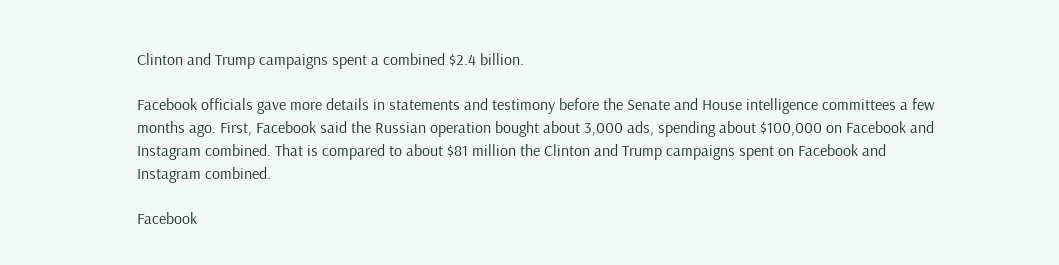Clinton and Trump campaigns spent a combined $2.4 billion.

Facebook officials gave more details in statements and testimony before the Senate and House intelligence committees a few months ago. First, Facebook said the Russian operation bought about 3,000 ads, spending about $100,000 on Facebook and Instagram combined. That is compared to about $81 million the Clinton and Trump campaigns spent on Facebook and Instagram combined.

Facebook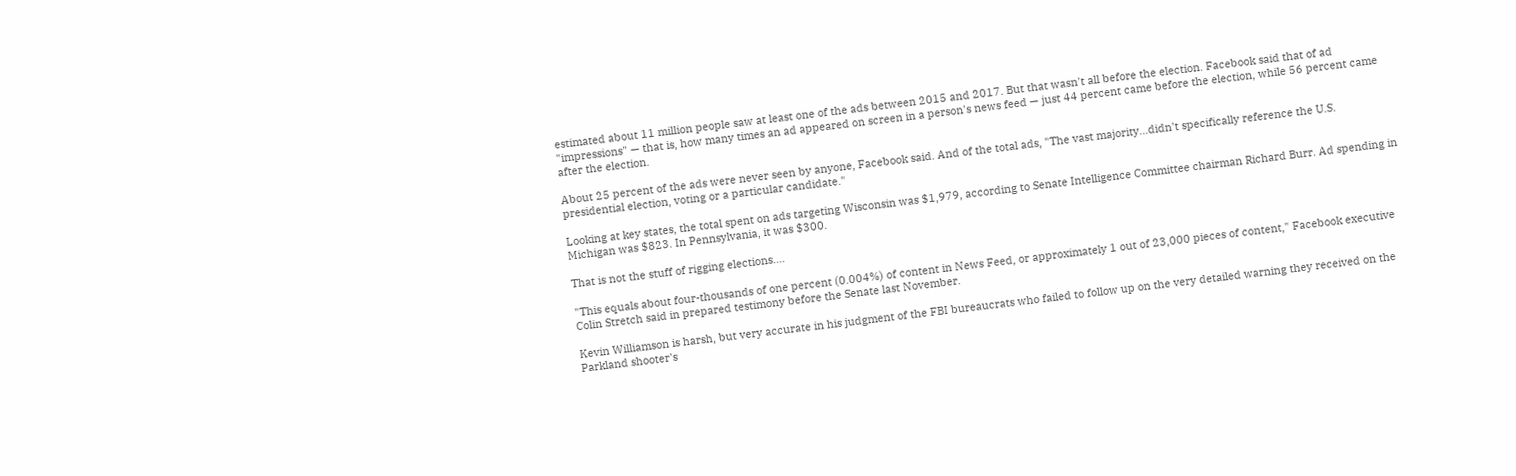estimated about 11 million people saw at least one of the ads between 2015 and 2017. But that wasn't all before the election. Facebook said that of ad "impressions" — that is, how many times an ad appeared on screen in a person's news feed — just 44 percent came before the election, while 56 percent came after the election.

About 25 percent of the ads were never seen by anyone, Facebook said. And of the total ads, "The vast majority…didn't specifically reference the U.S. presidential election, voting or a particular candidate."

Looking at key states, the total spent on ads targeting Wisconsin was $1,979, according to Senate Intelligence Committee chairman Richard Burr. Ad spending in Michigan was $823. In Pennsylvania, it was $300.

That is not the stuff of rigging elections....

"This equals about four-thousands of one percent (0.004%) of content in News Feed, or approximately 1 out of 23,000 pieces of content," Facebook executive Colin Stretch said in prepared testimony before the Senate last November.

Kevin Williamson is harsh, but very accurate in his judgment of the FBI bureaucrats who failed to follow up on the very detailed warning they received on the Parkland shooter's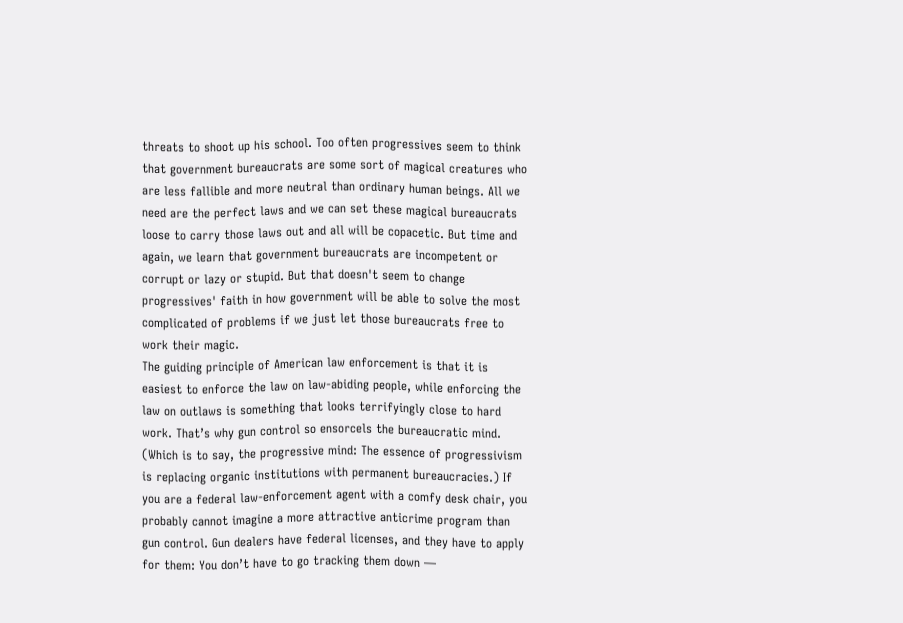threats to shoot up his school. Too often progressives seem to think that government bureaucrats are some sort of magical creatures who are less fallible and more neutral than ordinary human beings. All we need are the perfect laws and we can set these magical bureaucrats loose to carry those laws out and all will be copacetic. But time and again, we learn that government bureaucrats are incompetent or corrupt or lazy or stupid. But that doesn't seem to change progressives' faith in how government will be able to solve the most complicated of problems if we just let those bureaucrats free to work their magic.
The guiding principle of American law enforcement is that it is easiest to enforce the law on law-abiding people, while enforcing the law on outlaws is something that looks terrifyingly close to hard work. That’s why gun control so ensorcels the bureaucratic mind. (Which is to say, the progressive mind: The essence of progressivism is replacing organic institutions with permanent bureaucracies.) If you are a federal law-enforcement agent with a comfy desk chair, you probably cannot imagine a more attractive anticrime program than gun control. Gun dealers have federal licenses, and they have to apply for them: You don’t have to go tracking them down —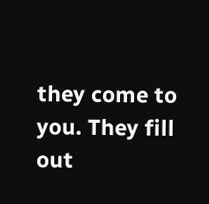they come to you. They fill out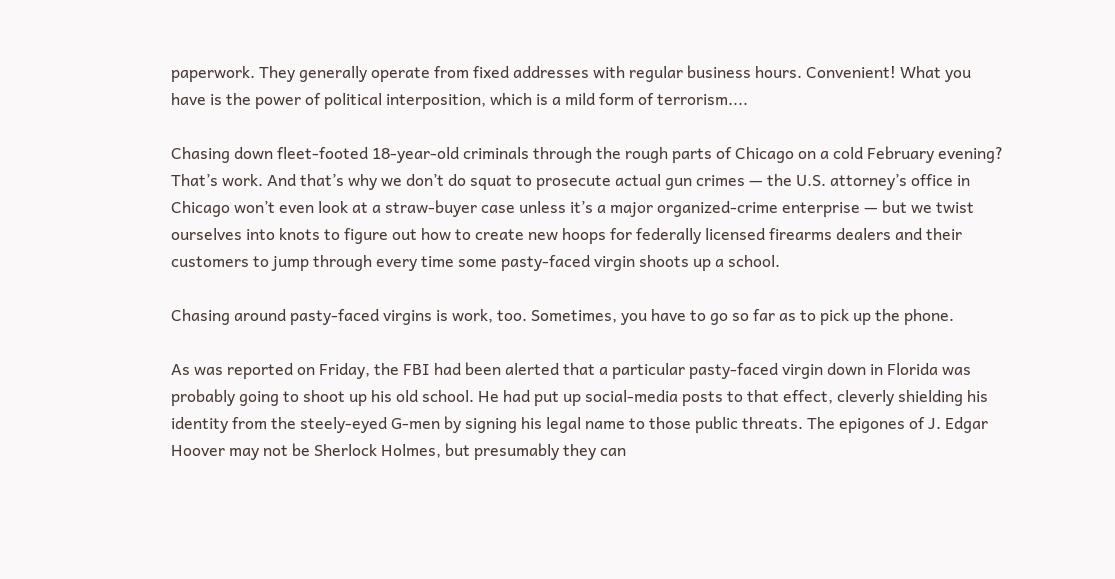paperwork. They generally operate from fixed addresses with regular business hours. Convenient! What you have is the power of political interposition, which is a mild form of terrorism....

Chasing down fleet-footed 18-year-old criminals through the rough parts of Chicago on a cold February evening? That’s work. And that’s why we don’t do squat to prosecute actual gun crimes — the U.S. attorney’s office in Chicago won’t even look at a straw-buyer case unless it’s a major organized-crime enterprise — but we twist ourselves into knots to figure out how to create new hoops for federally licensed firearms dealers and their customers to jump through every time some pasty-faced virgin shoots up a school.

Chasing around pasty-faced virgins is work, too. Sometimes, you have to go so far as to pick up the phone.

As was reported on Friday, the FBI had been alerted that a particular pasty-faced virgin down in Florida was probably going to shoot up his old school. He had put up social-media posts to that effect, cleverly shielding his identity from the steely-eyed G-men by signing his legal name to those public threats. The epigones of J. Edgar Hoover may not be Sherlock Holmes, but presumably they can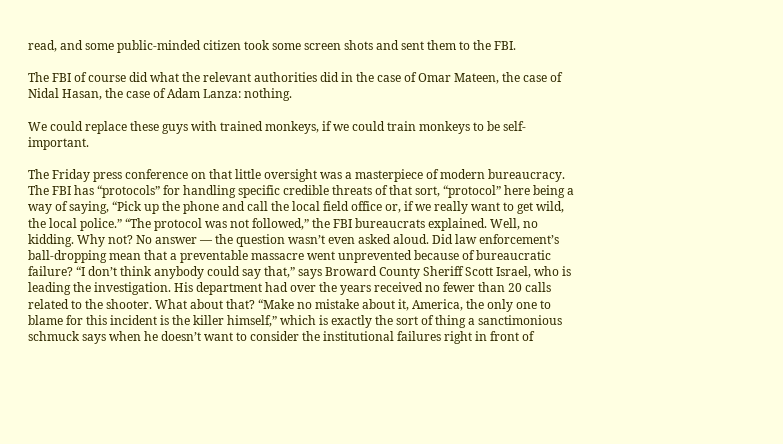read, and some public-minded citizen took some screen shots and sent them to the FBI.

The FBI of course did what the relevant authorities did in the case of Omar Mateen, the case of Nidal Hasan, the case of Adam Lanza: nothing.

We could replace these guys with trained monkeys, if we could train monkeys to be self-important.

The Friday press conference on that little oversight was a masterpiece of modern bureaucracy. The FBI has “protocols” for handling specific credible threats of that sort, “protocol” here being a way of saying, “Pick up the phone and call the local field office or, if we really want to get wild, the local police.” “The protocol was not followed,” the FBI bureaucrats explained. Well, no kidding. Why not? No answer — the question wasn’t even asked aloud. Did law enforcement’s ball-dropping mean that a preventable massacre went unprevented because of bureaucratic failure? “I don’t think anybody could say that,” says Broward County Sheriff Scott Israel, who is leading the investigation. His department had over the years received no fewer than 20 calls related to the shooter. What about that? “Make no mistake about it, America, the only one to blame for this incident is the killer himself,” which is exactly the sort of thing a sanctimonious schmuck says when he doesn’t want to consider the institutional failures right in front of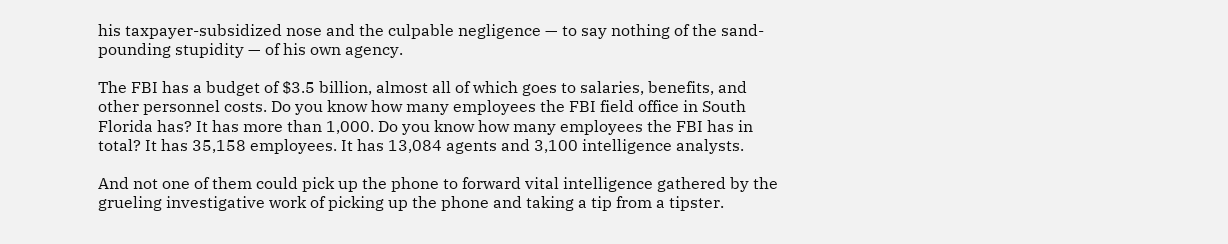his taxpayer-subsidized nose and the culpable negligence — to say nothing of the sand-pounding stupidity — of his own agency.

The FBI has a budget of $3.5 billion, almost all of which goes to salaries, benefits, and other personnel costs. Do you know how many employees the FBI field office in South Florida has? It has more than 1,000. Do you know how many employees the FBI has in total? It has 35,158 employees. It has 13,084 agents and 3,100 intelligence analysts.

And not one of them could pick up the phone to forward vital intelligence gathered by the grueling investigative work of picking up the phone and taking a tip from a tipster.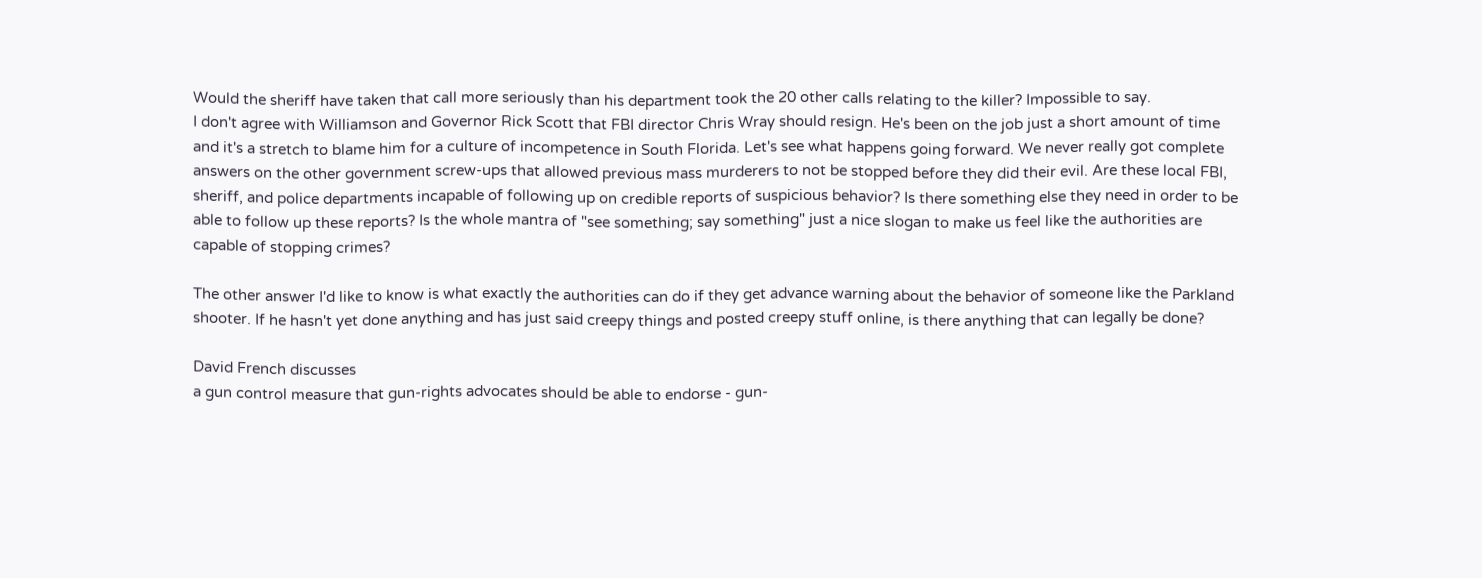Would the sheriff have taken that call more seriously than his department took the 20 other calls relating to the killer? Impossible to say.
I don't agree with Williamson and Governor Rick Scott that FBI director Chris Wray should resign. He's been on the job just a short amount of time and it's a stretch to blame him for a culture of incompetence in South Florida. Let's see what happens going forward. We never really got complete answers on the other government screw-ups that allowed previous mass murderers to not be stopped before they did their evil. Are these local FBI, sheriff, and police departments incapable of following up on credible reports of suspicious behavior? Is there something else they need in order to be able to follow up these reports? Is the whole mantra of "see something; say something" just a nice slogan to make us feel like the authorities are capable of stopping crimes?

The other answer I'd like to know is what exactly the authorities can do if they get advance warning about the behavior of someone like the Parkland shooter. If he hasn't yet done anything and has just said creepy things and posted creepy stuff online, is there anything that can legally be done?

David French discusses
a gun control measure that gun-rights advocates should be able to endorse - gun-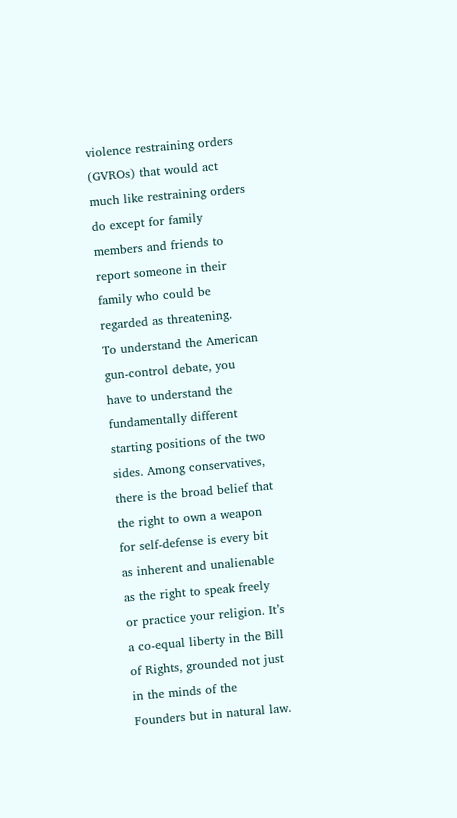violence restraining orders (GVROs) that would act much like restraining orders do except for family members and friends to report someone in their family who could be regarded as threatening.
To understand the American gun-control debate, you have to understand the fundamentally different starting positions of the two sides. Among conservatives, there is the broad belief that the right to own a weapon for self-defense is every bit as inherent and unalienable as the right to speak freely or practice your religion. It’s a co-equal liberty in the Bill of Rights, grounded not just in the minds of the Founders but in natural law.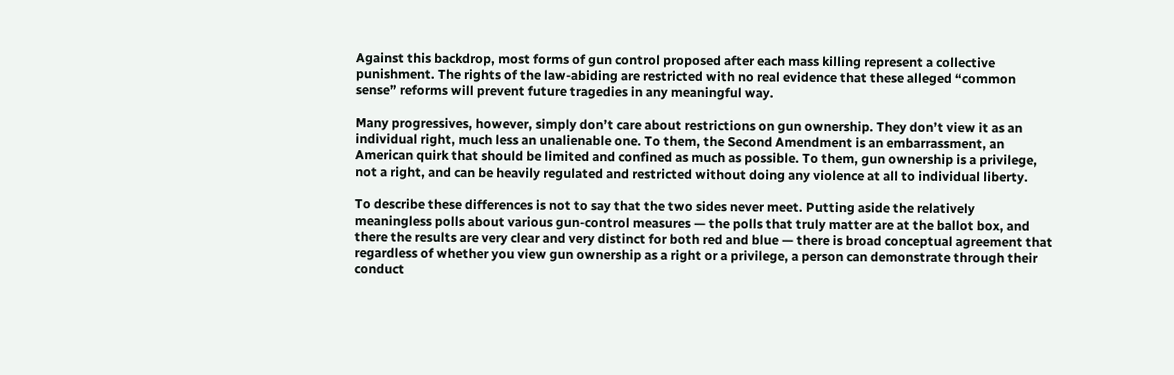Against this backdrop, most forms of gun control proposed after each mass killing represent a collective punishment. The rights of the law-abiding are restricted with no real evidence that these alleged “common sense” reforms will prevent future tragedies in any meaningful way.

Many progressives, however, simply don’t care about restrictions on gun ownership. They don’t view it as an individual right, much less an unalienable one. To them, the Second Amendment is an embarrassment, an American quirk that should be limited and confined as much as possible. To them, gun ownership is a privilege, not a right, and can be heavily regulated and restricted without doing any violence at all to individual liberty.

To describe these differences is not to say that the two sides never meet. Putting aside the relatively meaningless polls about various gun-control measures — the polls that truly matter are at the ballot box, and there the results are very clear and very distinct for both red and blue — there is broad conceptual agreement that regardless of whether you view gun ownership as a right or a privilege, a person can demonstrate through their conduct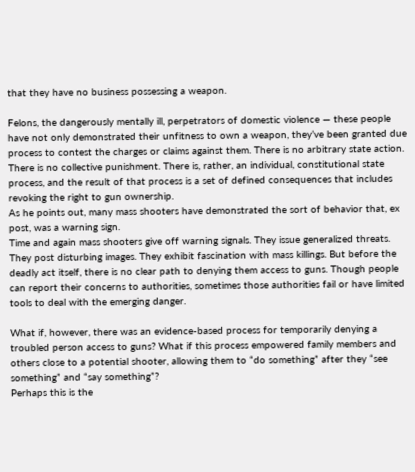that they have no business possessing a weapon.

Felons, the dangerously mentally ill, perpetrators of domestic violence — these people have not only demonstrated their unfitness to own a weapon, they’ve been granted due process to contest the charges or claims against them. There is no arbitrary state action. There is no collective punishment. There is, rather, an individual, constitutional state process, and the result of that process is a set of defined consequences that includes revoking the right to gun ownership.
As he points out, many mass shooters have demonstrated the sort of behavior that, ex post, was a warning sign.
Time and again mass shooters give off warning signals. They issue generalized threats. They post disturbing images. They exhibit fascination with mass killings. But before the deadly act itself, there is no clear path to denying them access to guns. Though people can report their concerns to authorities, sometimes those authorities fail or have limited tools to deal with the emerging danger.

What if, however, there was an evidence-based process for temporarily denying a troubled person access to guns? What if this process empowered family members and others close to a potential shooter, allowing them to “do something” after they “see something” and “say something”?
Perhaps this is the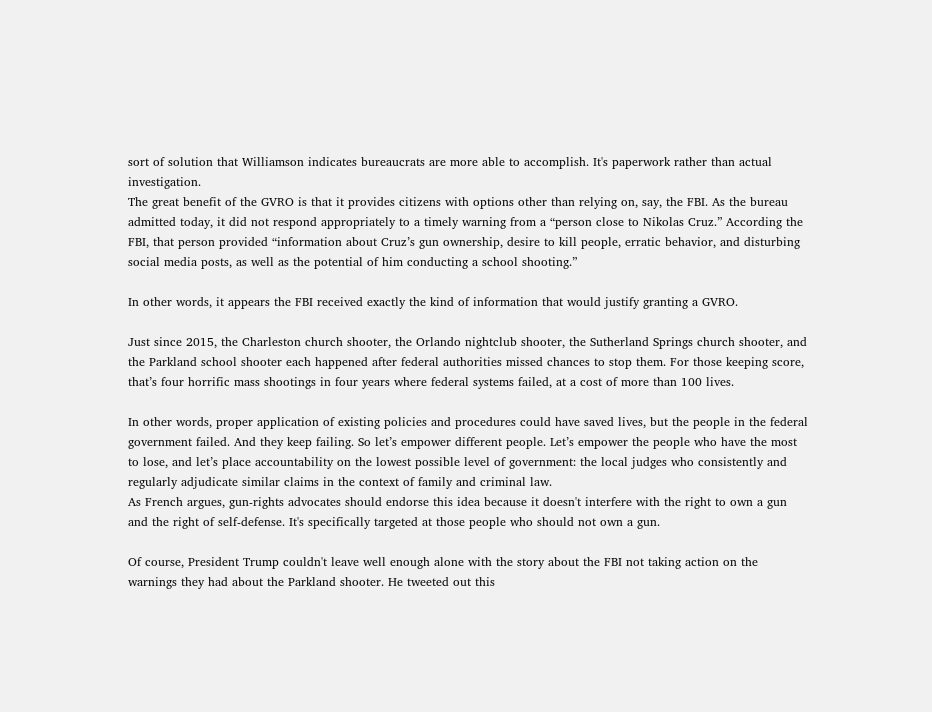sort of solution that Williamson indicates bureaucrats are more able to accomplish. It's paperwork rather than actual investigation.
The great benefit of the GVRO is that it provides citizens with options other than relying on, say, the FBI. As the bureau admitted today, it did not respond appropriately to a timely warning from a “person close to Nikolas Cruz.” According the FBI, that person provided “information about Cruz’s gun ownership, desire to kill people, erratic behavior, and disturbing social media posts, as well as the potential of him conducting a school shooting.”

In other words, it appears the FBI received exactly the kind of information that would justify granting a GVRO.

Just since 2015, the Charleston church shooter, the Orlando nightclub shooter, the Sutherland Springs church shooter, and the Parkland school shooter each happened after federal authorities missed chances to stop them. For those keeping score, that’s four horrific mass shootings in four years where federal systems failed, at a cost of more than 100 lives.

In other words, proper application of existing policies and procedures could have saved lives, but the people in the federal government failed. And they keep failing. So let’s empower different people. Let’s empower the people who have the most to lose, and let’s place accountability on the lowest possible level of government: the local judges who consistently and regularly adjudicate similar claims in the context of family and criminal law.
As French argues, gun-rights advocates should endorse this idea because it doesn't interfere with the right to own a gun and the right of self-defense. It's specifically targeted at those people who should not own a gun.

Of course, President Trump couldn't leave well enough alone with the story about the FBI not taking action on the warnings they had about the Parkland shooter. He tweeted out this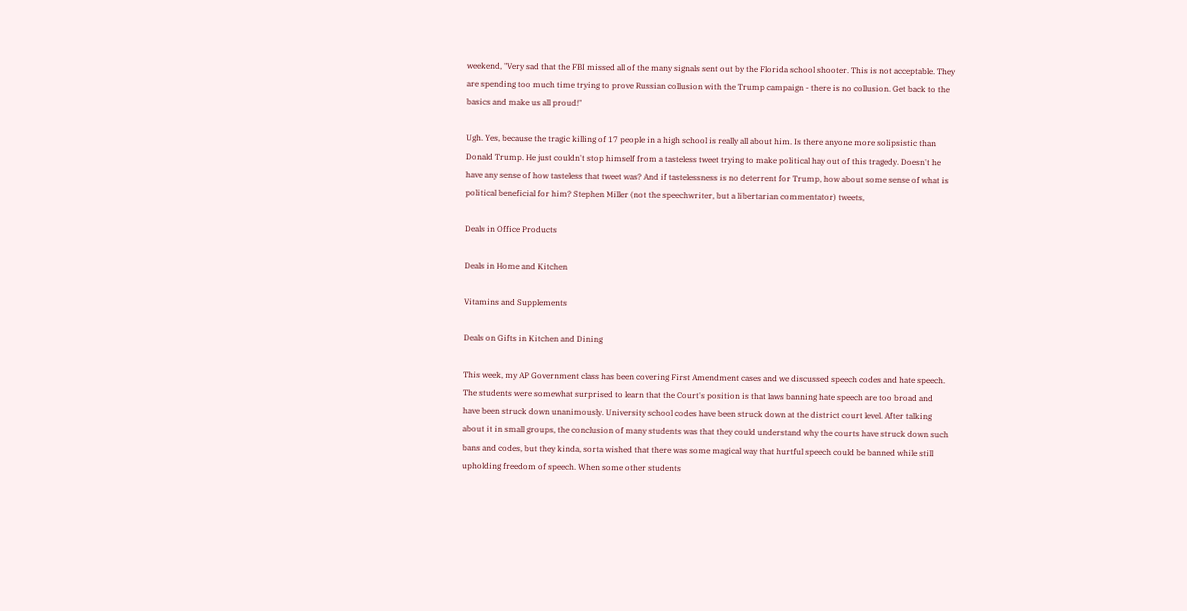weekend, "Very sad that the FBI missed all of the many signals sent out by the Florida school shooter. This is not acceptable. They are spending too much time trying to prove Russian collusion with the Trump campaign - there is no collusion. Get back to the basics and make us all proud!"

Ugh. Yes, because the tragic killing of 17 people in a high school is really all about him. Is there anyone more solipsistic than Donald Trump. He just couldn't stop himself from a tasteless tweet trying to make political hay out of this tragedy. Doesn't he have any sense of how tasteless that tweet was? And if tastelessness is no deterrent for Trump, how about some sense of what is political beneficial for him? Stephen Miller (not the speechwriter, but a libertarian commentator) tweets,

Deals in Office Products

Deals in Home and Kitchen

Vitamins and Supplements

Deals on Gifts in Kitchen and Dining

This week, my AP Government class has been covering First Amendment cases and we discussed speech codes and hate speech. The students were somewhat surprised to learn that the Court's position is that laws banning hate speech are too broad and have been struck down unanimously. University school codes have been struck down at the district court level. After talking about it in small groups, the conclusion of many students was that they could understand why the courts have struck down such bans and codes, but they kinda, sorta wished that there was some magical way that hurtful speech could be banned while still upholding freedom of speech. When some other students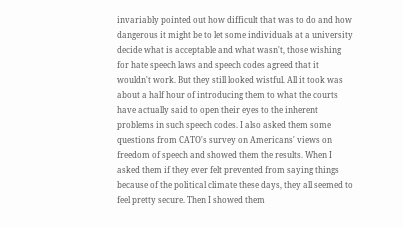invariably pointed out how difficult that was to do and how dangerous it might be to let some individuals at a university decide what is acceptable and what wasn't, those wishing for hate speech laws and speech codes agreed that it wouldn't work. But they still looked wistful. All it took was about a half hour of introducing them to what the courts have actually said to open their eyes to the inherent problems in such speech codes. I also asked them some questions from CATO's survey on Americans' views on freedom of speech and showed them the results. When I asked them if they ever felt prevented from saying things because of the political climate these days, they all seemed to feel pretty secure. Then I showed them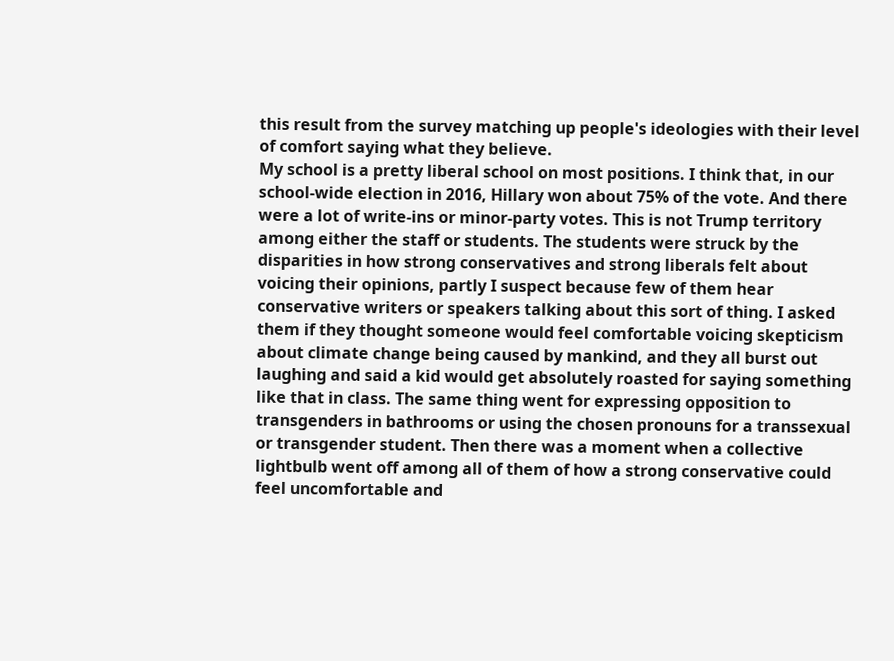this result from the survey matching up people's ideologies with their level of comfort saying what they believe.
My school is a pretty liberal school on most positions. I think that, in our school-wide election in 2016, Hillary won about 75% of the vote. And there were a lot of write-ins or minor-party votes. This is not Trump territory among either the staff or students. The students were struck by the disparities in how strong conservatives and strong liberals felt about voicing their opinions, partly I suspect because few of them hear conservative writers or speakers talking about this sort of thing. I asked them if they thought someone would feel comfortable voicing skepticism about climate change being caused by mankind, and they all burst out laughing and said a kid would get absolutely roasted for saying something like that in class. The same thing went for expressing opposition to transgenders in bathrooms or using the chosen pronouns for a transsexual or transgender student. Then there was a moment when a collective lightbulb went off among all of them of how a strong conservative could feel uncomfortable and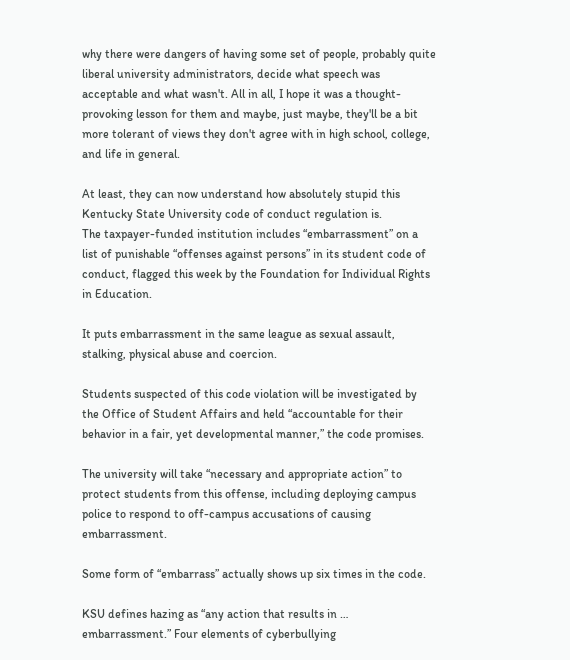why there were dangers of having some set of people, probably quite liberal university administrators, decide what speech was acceptable and what wasn't. All in all, I hope it was a thought-provoking lesson for them and maybe, just maybe, they'll be a bit more tolerant of views they don't agree with in high school, college, and life in general.

At least, they can now understand how absolutely stupid this Kentucky State University code of conduct regulation is.
The taxpayer-funded institution includes “embarrassment” on a list of punishable “offenses against persons” in its student code of conduct, flagged this week by the Foundation for Individual Rights in Education.

It puts embarrassment in the same league as sexual assault, stalking, physical abuse and coercion.

Students suspected of this code violation will be investigated by the Office of Student Affairs and held “accountable for their behavior in a fair, yet developmental manner,” the code promises.

The university will take “necessary and appropriate action” to protect students from this offense, including deploying campus police to respond to off-campus accusations of causing embarrassment.

Some form of “embarrass” actually shows up six times in the code.

KSU defines hazing as “any action that results in … embarrassment.” Four elements of cyberbullying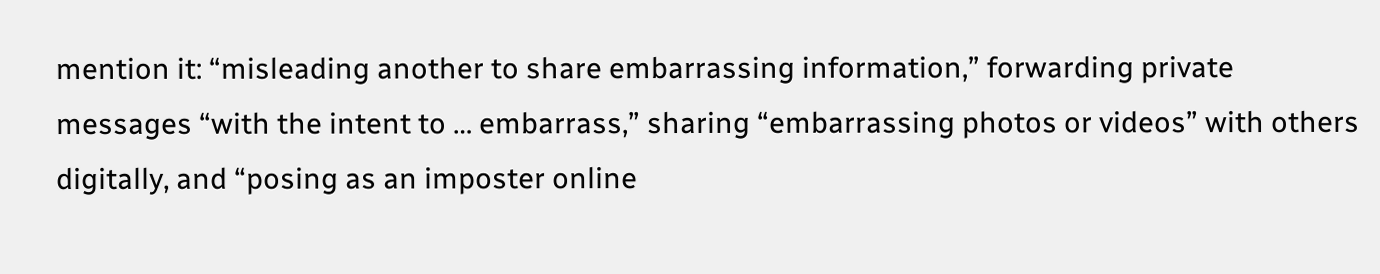mention it: “misleading another to share embarrassing information,” forwarding private messages “with the intent to … embarrass,” sharing “embarrassing photos or videos” with others digitally, and “posing as an imposter online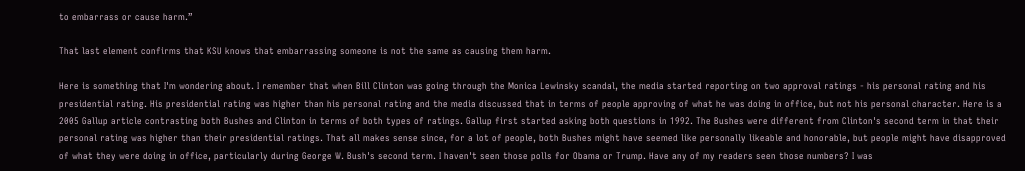to embarrass or cause harm.”

That last element confirms that KSU knows that embarrassing someone is not the same as causing them harm.

Here is something that I'm wondering about. I remember that when Bill Clinton was going through the Monica Lewinsky scandal, the media started reporting on two approval ratings - his personal rating and his presidential rating. His presidential rating was higher than his personal rating and the media discussed that in terms of people approving of what he was doing in office, but not his personal character. Here is a 2005 Gallup article contrasting both Bushes and Clinton in terms of both types of ratings. Gallup first started asking both questions in 1992. The Bushes were different from Clinton's second term in that their personal rating was higher than their presidential ratings. That all makes sense since, for a lot of people, both Bushes might have seemed like personally likeable and honorable, but people might have disapproved of what they were doing in office, particularly during George W. Bush's second term. I haven't seen those polls for Obama or Trump. Have any of my readers seen those numbers? I was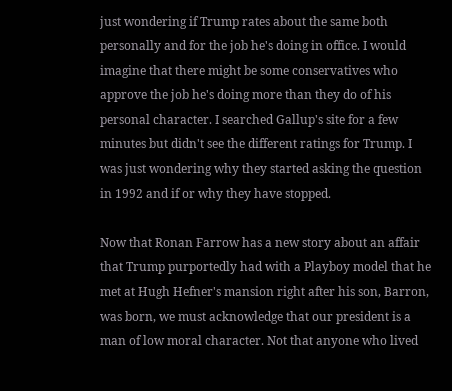just wondering if Trump rates about the same both personally and for the job he's doing in office. I would imagine that there might be some conservatives who approve the job he's doing more than they do of his personal character. I searched Gallup's site for a few minutes but didn't see the different ratings for Trump. I was just wondering why they started asking the question in 1992 and if or why they have stopped.

Now that Ronan Farrow has a new story about an affair that Trump purportedly had with a Playboy model that he met at Hugh Hefner's mansion right after his son, Barron, was born, we must acknowledge that our president is a man of low moral character. Not that anyone who lived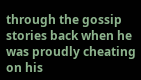through the gossip stories back when he was proudly cheating on his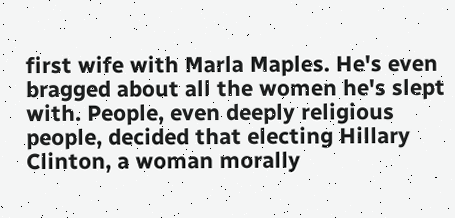first wife with Marla Maples. He's even bragged about all the women he's slept with. People, even deeply religious people, decided that electing Hillary Clinton, a woman morally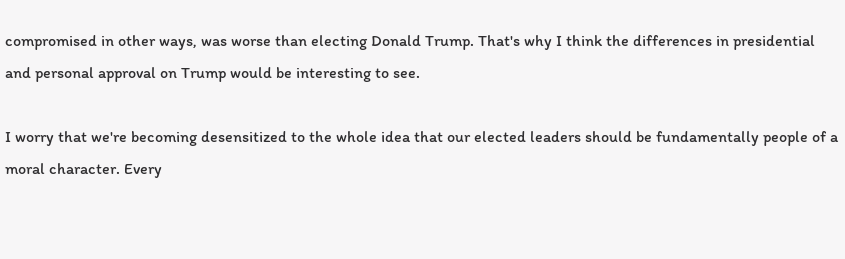compromised in other ways, was worse than electing Donald Trump. That's why I think the differences in presidential and personal approval on Trump would be interesting to see.

I worry that we're becoming desensitized to the whole idea that our elected leaders should be fundamentally people of a moral character. Every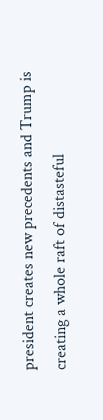president creates new precedents and Trump is creating a whole raft of distasteful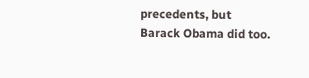precedents, but Barack Obama did too.